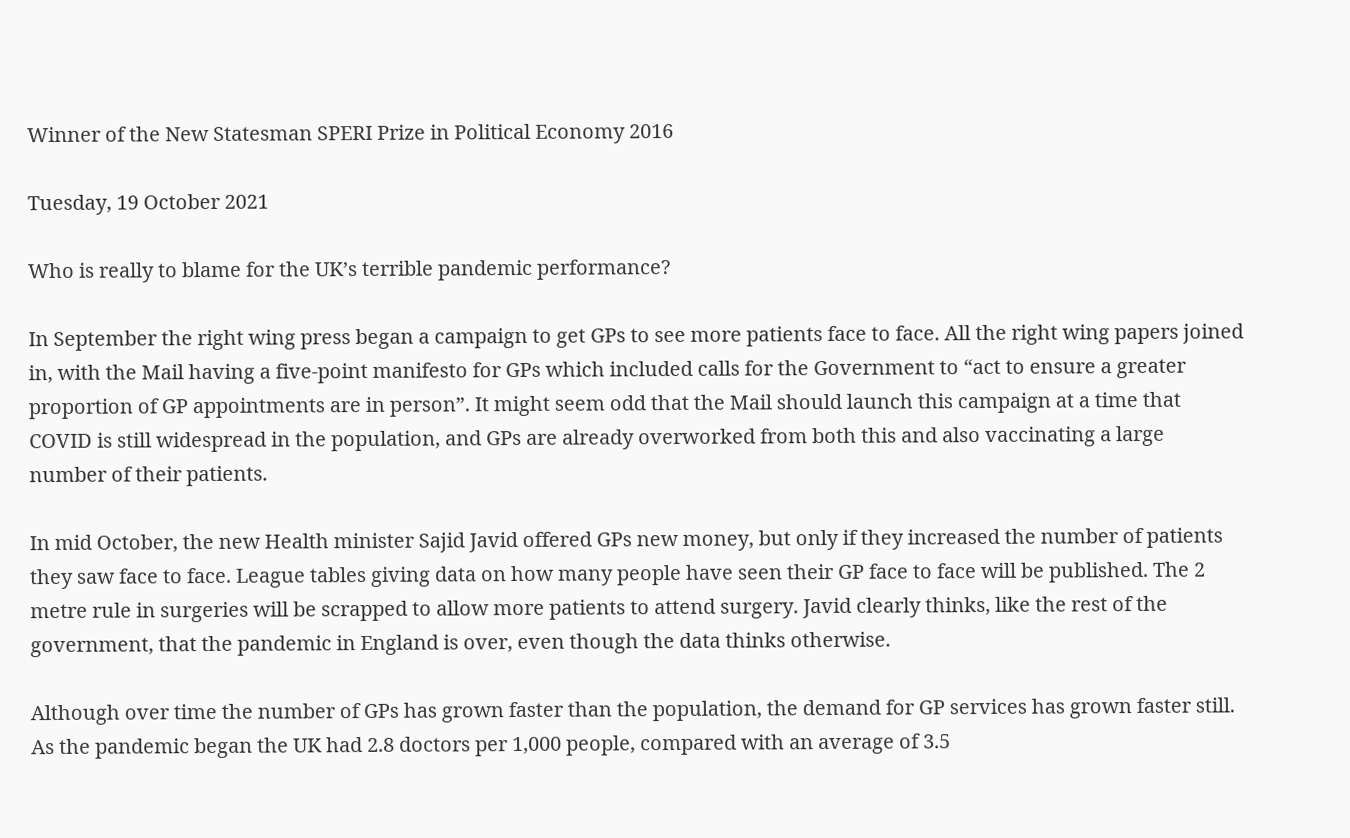Winner of the New Statesman SPERI Prize in Political Economy 2016

Tuesday, 19 October 2021

Who is really to blame for the UK’s terrible pandemic performance?

In September the right wing press began a campaign to get GPs to see more patients face to face. All the right wing papers joined in, with the Mail having a five-point manifesto for GPs which included calls for the Government to “act to ensure a greater proportion of GP appointments are in person”. It might seem odd that the Mail should launch this campaign at a time that COVID is still widespread in the population, and GPs are already overworked from both this and also vaccinating a large number of their patients.

In mid October, the new Health minister Sajid Javid offered GPs new money, but only if they increased the number of patients they saw face to face. League tables giving data on how many people have seen their GP face to face will be published. The 2 metre rule in surgeries will be scrapped to allow more patients to attend surgery. Javid clearly thinks, like the rest of the government, that the pandemic in England is over, even though the data thinks otherwise.

Although over time the number of GPs has grown faster than the population, the demand for GP services has grown faster still. As the pandemic began the UK had 2.8 doctors per 1,000 people, compared with an average of 3.5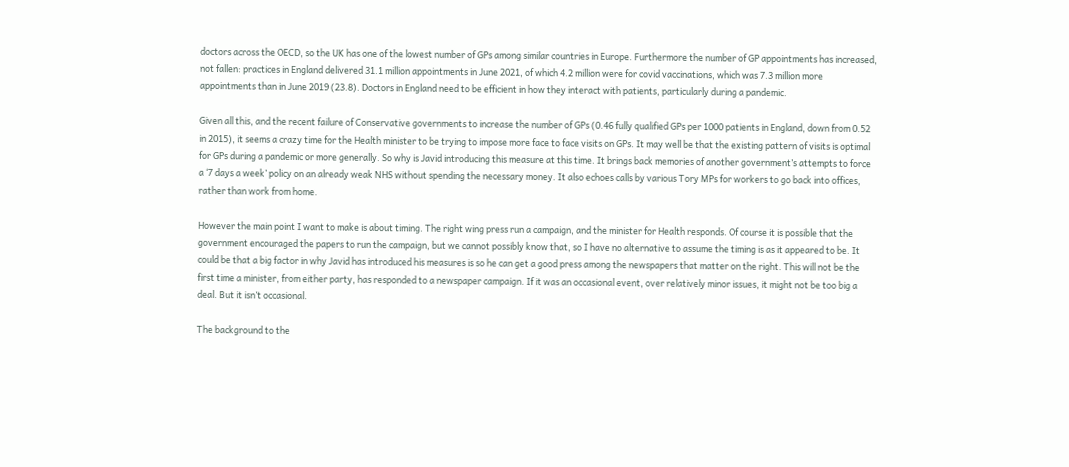doctors across the OECD, so the UK has one of the lowest number of GPs among similar countries in Europe. Furthermore the number of GP appointments has increased, not fallen: practices in England delivered 31.1 million appointments in June 2021, of which 4.2 million were for covid vaccinations, which was 7.3 million more appointments than in June 2019 (23.8). Doctors in England need to be efficient in how they interact with patients, particularly during a pandemic.

Given all this, and the recent failure of Conservative governments to increase the number of GPs (0.46 fully qualified GPs per 1000 patients in England, down from 0.52 in 2015), it seems a crazy time for the Health minister to be trying to impose more face to face visits on GPs. It may well be that the existing pattern of visits is optimal for GPs during a pandemic or more generally. So why is Javid introducing this measure at this time. It brings back memories of another government’s attempts to force a ‘7 days a week’ policy on an already weak NHS without spending the necessary money. It also echoes calls by various Tory MPs for workers to go back into offices, rather than work from home.

However the main point I want to make is about timing. The right wing press run a campaign, and the minister for Health responds. Of course it is possible that the government encouraged the papers to run the campaign, but we cannot possibly know that, so I have no alternative to assume the timing is as it appeared to be. It could be that a big factor in why Javid has introduced his measures is so he can get a good press among the newspapers that matter on the right. This will not be the first time a minister, from either party, has responded to a newspaper campaign. If it was an occasional event, over relatively minor issues, it might not be too big a deal. But it isn’t occasional.

The background to the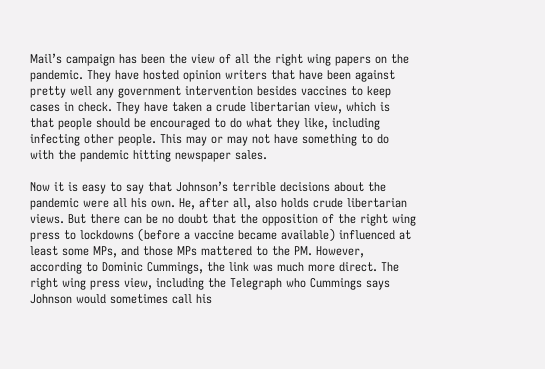Mail’s campaign has been the view of all the right wing papers on the pandemic. They have hosted opinion writers that have been against pretty well any government intervention besides vaccines to keep cases in check. They have taken a crude libertarian view, which is that people should be encouraged to do what they like, including infecting other people. This may or may not have something to do with the pandemic hitting newspaper sales.

Now it is easy to say that Johnson’s terrible decisions about the pandemic were all his own. He, after all, also holds crude libertarian views. But there can be no doubt that the opposition of the right wing press to lockdowns (before a vaccine became available) influenced at least some MPs, and those MPs mattered to the PM. However, according to Dominic Cummings, the link was much more direct. The right wing press view, including the Telegraph who Cummings says Johnson would sometimes call his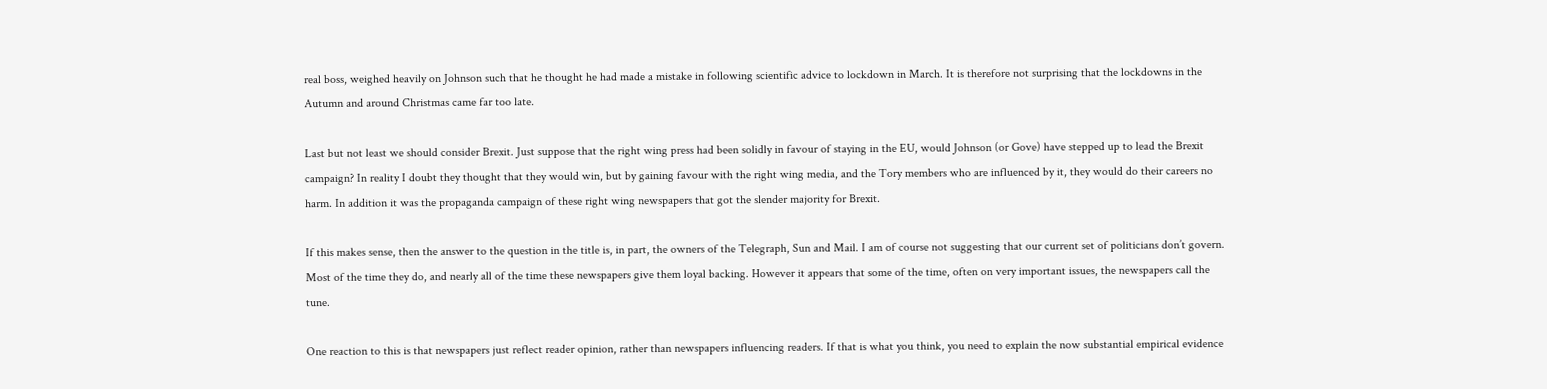real boss, weighed heavily on Johnson such that he thought he had made a mistake in following scientific advice to lockdown in March. It is therefore not surprising that the lockdowns in the Autumn and around Christmas came far too late.

Last but not least we should consider Brexit. Just suppose that the right wing press had been solidly in favour of staying in the EU, would Johnson (or Gove) have stepped up to lead the Brexit campaign? In reality I doubt they thought that they would win, but by gaining favour with the right wing media, and the Tory members who are influenced by it, they would do their careers no harm. In addition it was the propaganda campaign of these right wing newspapers that got the slender majority for Brexit.

If this makes sense, then the answer to the question in the title is, in part, the owners of the Telegraph, Sun and Mail. I am of course not suggesting that our current set of politicians don’t govern. Most of the time they do, and nearly all of the time these newspapers give them loyal backing. However it appears that some of the time, often on very important issues, the newspapers call the tune.

One reaction to this is that newspapers just reflect reader opinion, rather than newspapers influencing readers. If that is what you think, you need to explain the now substantial empirical evidence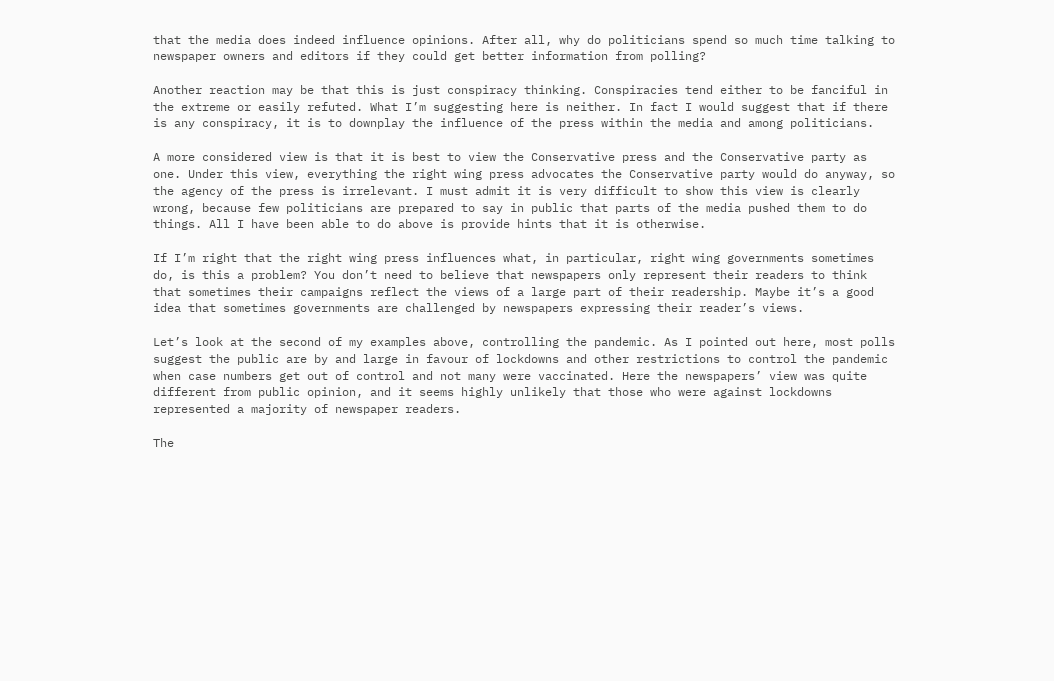that the media does indeed influence opinions. After all, why do politicians spend so much time talking to newspaper owners and editors if they could get better information from polling?

Another reaction may be that this is just conspiracy thinking. Conspiracies tend either to be fanciful in the extreme or easily refuted. What I’m suggesting here is neither. In fact I would suggest that if there is any conspiracy, it is to downplay the influence of the press within the media and among politicians.

A more considered view is that it is best to view the Conservative press and the Conservative party as one. Under this view, everything the right wing press advocates the Conservative party would do anyway, so the agency of the press is irrelevant. I must admit it is very difficult to show this view is clearly wrong, because few politicians are prepared to say in public that parts of the media pushed them to do things. All I have been able to do above is provide hints that it is otherwise.

If I’m right that the right wing press influences what, in particular, right wing governments sometimes do, is this a problem? You don’t need to believe that newspapers only represent their readers to think that sometimes their campaigns reflect the views of a large part of their readership. Maybe it’s a good idea that sometimes governments are challenged by newspapers expressing their reader’s views.

Let’s look at the second of my examples above, controlling the pandemic. As I pointed out here, most polls suggest the public are by and large in favour of lockdowns and other restrictions to control the pandemic when case numbers get out of control and not many were vaccinated. Here the newspapers’ view was quite different from public opinion, and it seems highly unlikely that those who were against lockdowns represented a majority of newspaper readers.

The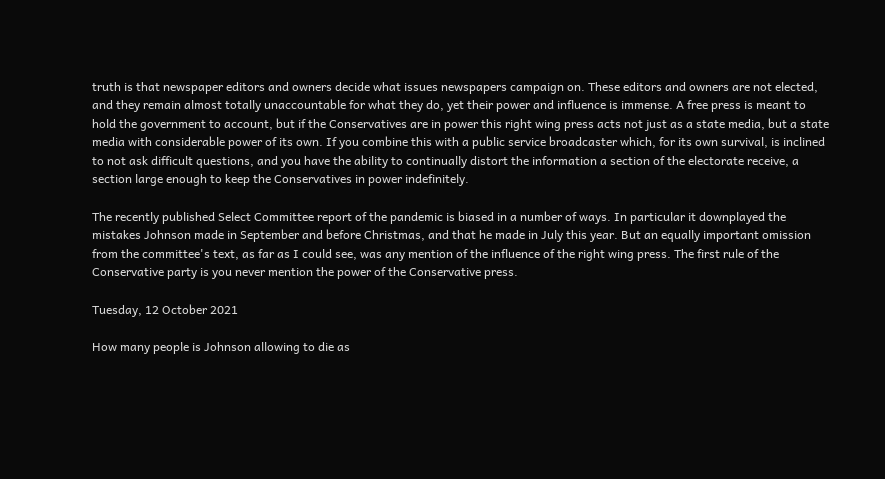truth is that newspaper editors and owners decide what issues newspapers campaign on. These editors and owners are not elected, and they remain almost totally unaccountable for what they do, yet their power and influence is immense. A free press is meant to hold the government to account, but if the Conservatives are in power this right wing press acts not just as a state media, but a state media with considerable power of its own. If you combine this with a public service broadcaster which, for its own survival, is inclined to not ask difficult questions, and you have the ability to continually distort the information a section of the electorate receive, a section large enough to keep the Conservatives in power indefinitely.

The recently published Select Committee report of the pandemic is biased in a number of ways. In particular it downplayed the mistakes Johnson made in September and before Christmas, and that he made in July this year. But an equally important omission from the committee's text, as far as I could see, was any mention of the influence of the right wing press. The first rule of the Conservative party is you never mention the power of the Conservative press.

Tuesday, 12 October 2021

How many people is Johnson allowing to die as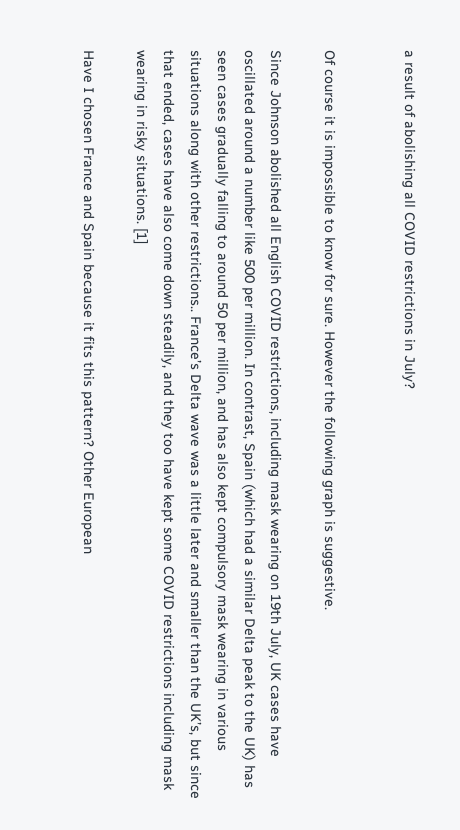a result of abolishing all COVID restrictions in July?


Of course it is impossible to know for sure. However the following graph is suggestive.

Since Johnson abolished all English COVID restrictions, including mask wearing on 19th July, UK cases have oscillated around a number like 500 per million. In contrast, Spain (which had a similar Delta peak to the UK) has seen cases gradually falling to around 50 per million, and has also kept compulsory mask wearing in various situations along with other restrictions.. France’s Delta wave was a little later and smaller than the UK’s, but since that ended, cases have also come down steadily, and they too have kept some COVID restrictions including mask wearing in risky situations. [1]

Have I chosen France and Spain because it fits this pattern? Other European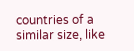countries of a similar size, like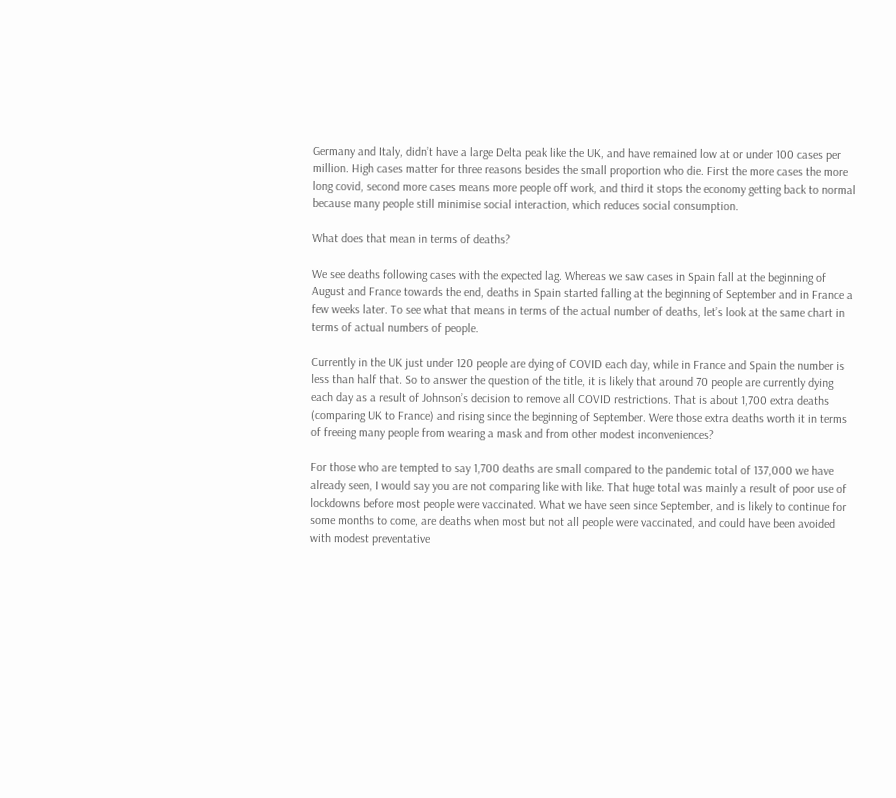Germany and Italy, didn’t have a large Delta peak like the UK, and have remained low at or under 100 cases per million. High cases matter for three reasons besides the small proportion who die. First the more cases the more long covid, second more cases means more people off work, and third it stops the economy getting back to normal because many people still minimise social interaction, which reduces social consumption.

What does that mean in terms of deaths?

We see deaths following cases with the expected lag. Whereas we saw cases in Spain fall at the beginning of August and France towards the end, deaths in Spain started falling at the beginning of September and in France a few weeks later. To see what that means in terms of the actual number of deaths, let’s look at the same chart in terms of actual numbers of people.

Currently in the UK just under 120 people are dying of COVID each day, while in France and Spain the number is less than half that. So to answer the question of the title, it is likely that around 70 people are currently dying each day as a result of Johnson’s decision to remove all COVID restrictions. That is about 1,700 extra deaths (comparing UK to France) and rising since the beginning of September. Were those extra deaths worth it in terms of freeing many people from wearing a mask and from other modest inconveniences?

For those who are tempted to say 1,700 deaths are small compared to the pandemic total of 137,000 we have already seen, I would say you are not comparing like with like. That huge total was mainly a result of poor use of lockdowns before most people were vaccinated. What we have seen since September, and is likely to continue for some months to come, are deaths when most but not all people were vaccinated, and could have been avoided with modest preventative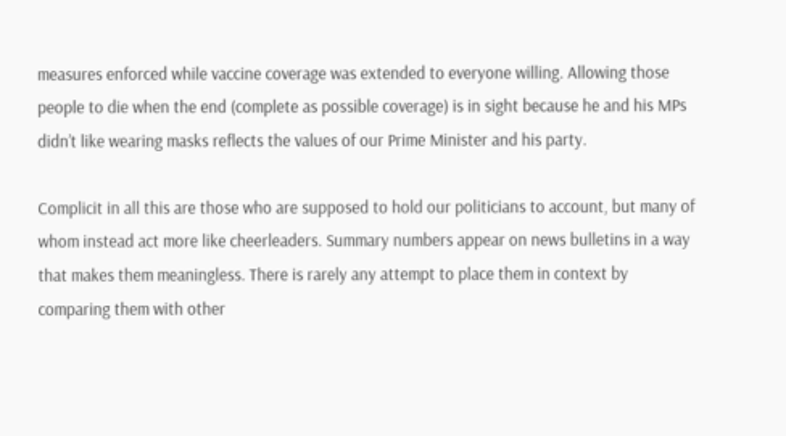measures enforced while vaccine coverage was extended to everyone willing. Allowing those people to die when the end (complete as possible coverage) is in sight because he and his MPs didn’t like wearing masks reflects the values of our Prime Minister and his party.

Complicit in all this are those who are supposed to hold our politicians to account, but many of whom instead act more like cheerleaders. Summary numbers appear on news bulletins in a way that makes them meaningless. There is rarely any attempt to place them in context by comparing them with other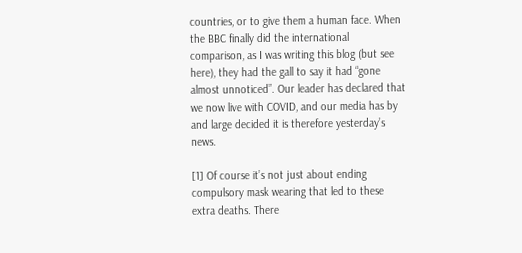countries, or to give them a human face. When the BBC finally did the international comparison, as I was writing this blog (but see here), they had the gall to say it had “gone almost unnoticed”. Our leader has declared that we now live with COVID, and our media has by and large decided it is therefore yesterday’s news.

[1] Of course it’s not just about ending compulsory mask wearing that led to these extra deaths. There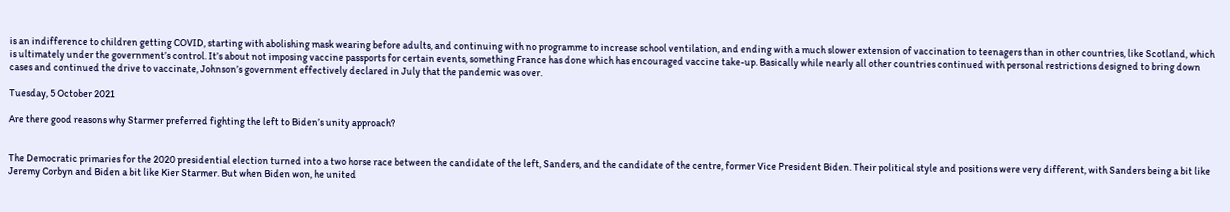is an indifference to children getting COVID, starting with abolishing mask wearing before adults, and continuing with no programme to increase school ventilation, and ending with a much slower extension of vaccination to teenagers than in other countries, like Scotland, which is ultimately under the government’s control. It’s about not imposing vaccine passports for certain events, something France has done which has encouraged vaccine take-up. Basically while nearly all other countries continued with personal restrictions designed to bring down cases and continued the drive to vaccinate, Johnson’s government effectively declared in July that the pandemic was over.

Tuesday, 5 October 2021

Are there good reasons why Starmer preferred fighting the left to Biden’s unity approach?


The Democratic primaries for the 2020 presidential election turned into a two horse race between the candidate of the left, Sanders, and the candidate of the centre, former Vice President Biden. Their political style and positions were very different, with Sanders being a bit like Jeremy Corbyn and Biden a bit like Kier Starmer. But when Biden won, he united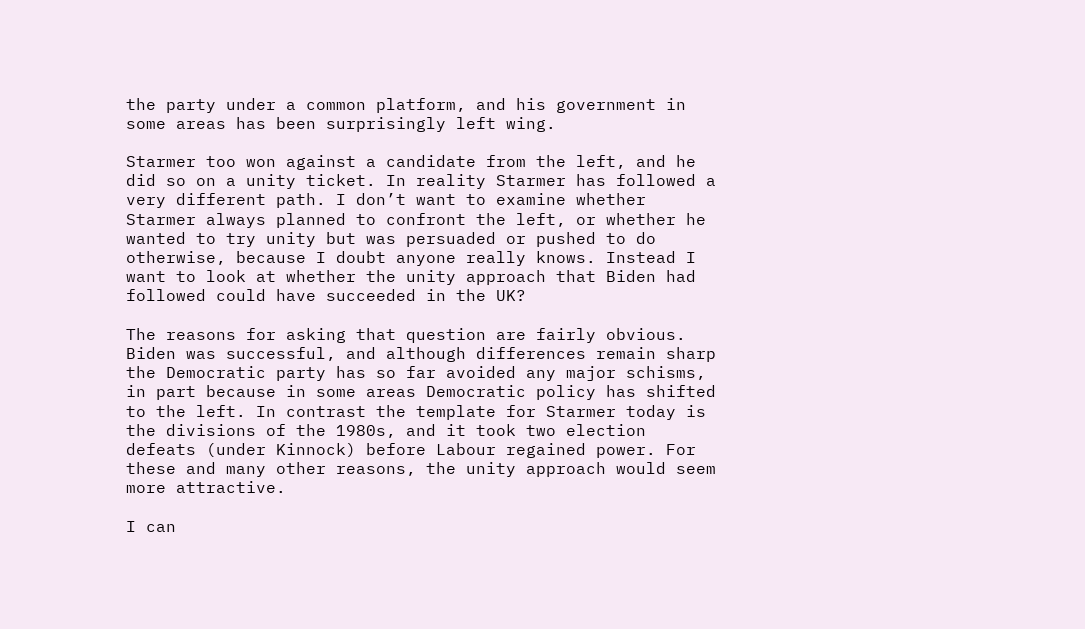the party under a common platform, and his government in some areas has been surprisingly left wing.

Starmer too won against a candidate from the left, and he did so on a unity ticket. In reality Starmer has followed a very different path. I don’t want to examine whether Starmer always planned to confront the left, or whether he wanted to try unity but was persuaded or pushed to do otherwise, because I doubt anyone really knows. Instead I want to look at whether the unity approach that Biden had followed could have succeeded in the UK?

The reasons for asking that question are fairly obvious. Biden was successful, and although differences remain sharp the Democratic party has so far avoided any major schisms, in part because in some areas Democratic policy has shifted to the left. In contrast the template for Starmer today is the divisions of the 1980s, and it took two election defeats (under Kinnock) before Labour regained power. For these and many other reasons, the unity approach would seem more attractive.

I can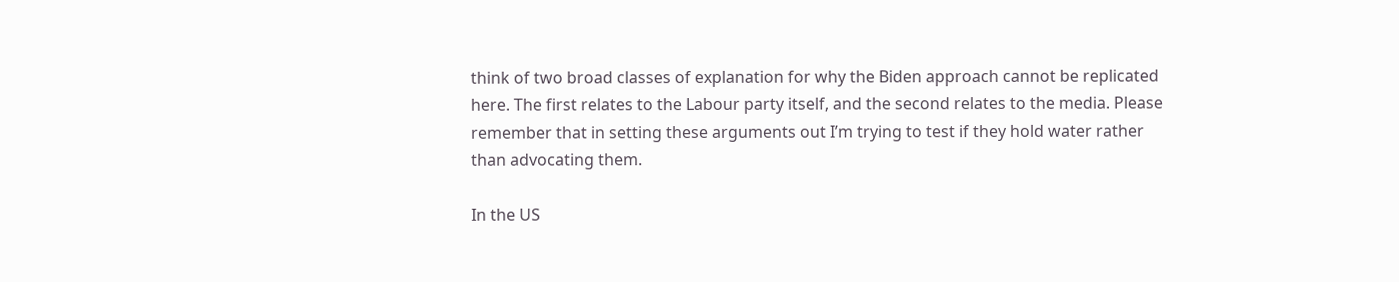think of two broad classes of explanation for why the Biden approach cannot be replicated here. The first relates to the Labour party itself, and the second relates to the media. Please remember that in setting these arguments out I’m trying to test if they hold water rather than advocating them.

In the US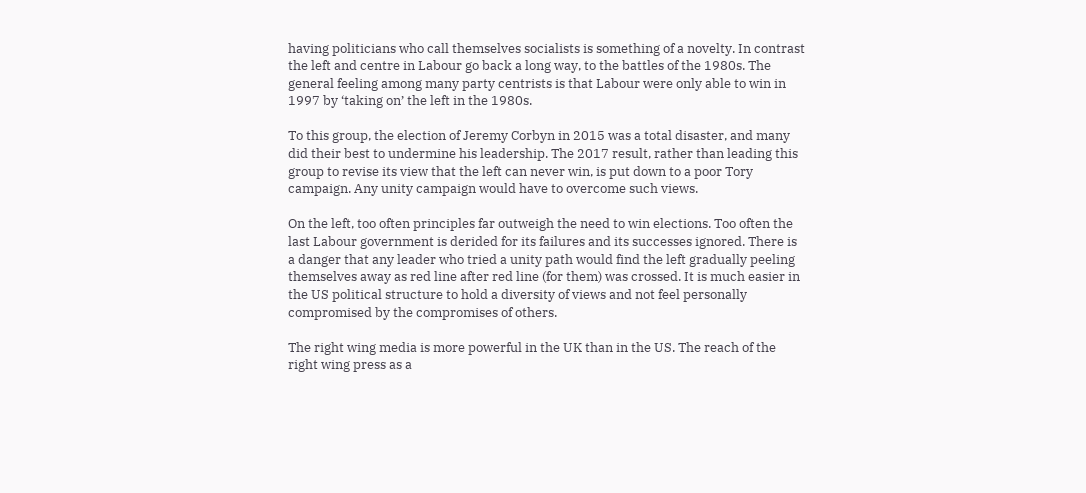having politicians who call themselves socialists is something of a novelty. In contrast the left and centre in Labour go back a long way, to the battles of the 1980s. The general feeling among many party centrists is that Labour were only able to win in 1997 by ‘taking on’ the left in the 1980s.

To this group, the election of Jeremy Corbyn in 2015 was a total disaster, and many did their best to undermine his leadership. The 2017 result, rather than leading this group to revise its view that the left can never win, is put down to a poor Tory campaign. Any unity campaign would have to overcome such views.

On the left, too often principles far outweigh the need to win elections. Too often the last Labour government is derided for its failures and its successes ignored. There is a danger that any leader who tried a unity path would find the left gradually peeling themselves away as red line after red line (for them) was crossed. It is much easier in the US political structure to hold a diversity of views and not feel personally compromised by the compromises of others.

The right wing media is more powerful in the UK than in the US. The reach of the right wing press as a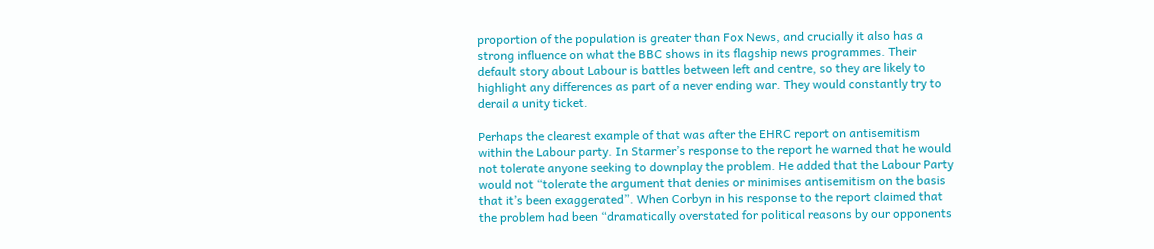proportion of the population is greater than Fox News, and crucially it also has a strong influence on what the BBC shows in its flagship news programmes. Their default story about Labour is battles between left and centre, so they are likely to highlight any differences as part of a never ending war. They would constantly try to derail a unity ticket.

Perhaps the clearest example of that was after the EHRC report on antisemitism within the Labour party. In Starmer’s response to the report he warned that he would not tolerate anyone seeking to downplay the problem. He added that the Labour Party would not “tolerate the argument that denies or minimises antisemitism on the basis that it’s been exaggerated”. When Corbyn in his response to the report claimed that the problem had been “dramatically overstated for political reasons by our opponents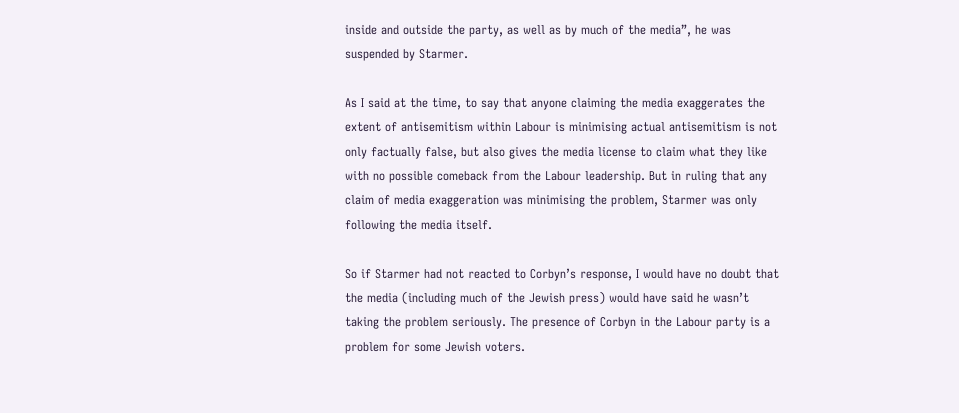inside and outside the party, as well as by much of the media”, he was suspended by Starmer.

As I said at the time, to say that anyone claiming the media exaggerates the extent of antisemitism within Labour is minimising actual antisemitism is not only factually false, but also gives the media license to claim what they like with no possible comeback from the Labour leadership. But in ruling that any claim of media exaggeration was minimising the problem, Starmer was only following the media itself.

So if Starmer had not reacted to Corbyn’s response, I would have no doubt that the media (including much of the Jewish press) would have said he wasn’t taking the problem seriously. The presence of Corbyn in the Labour party is a problem for some Jewish voters.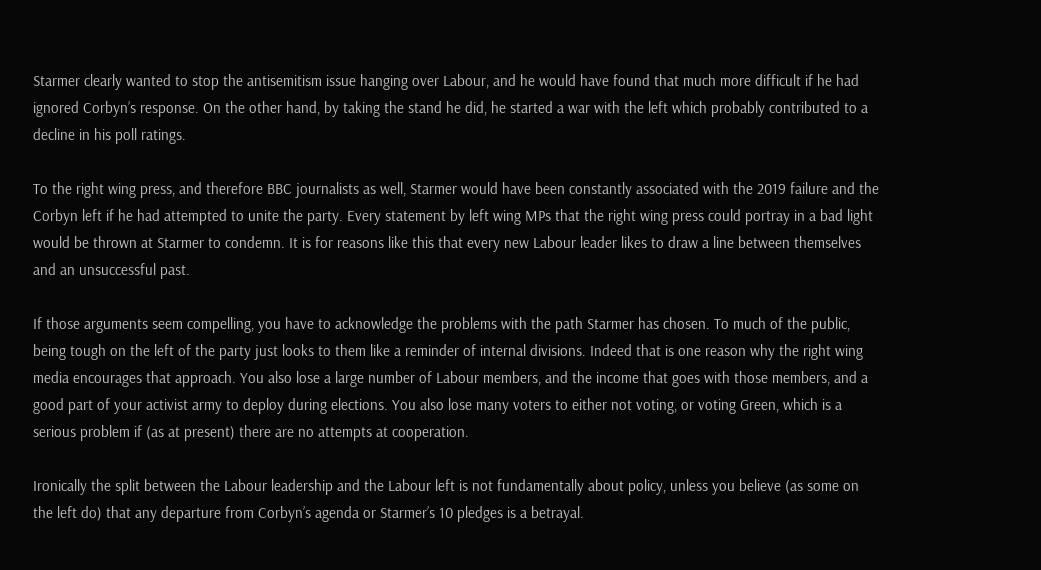Starmer clearly wanted to stop the antisemitism issue hanging over Labour, and he would have found that much more difficult if he had ignored Corbyn’s response. On the other hand, by taking the stand he did, he started a war with the left which probably contributed to a decline in his poll ratings.

To the right wing press, and therefore BBC journalists as well, Starmer would have been constantly associated with the 2019 failure and the Corbyn left if he had attempted to unite the party. Every statement by left wing MPs that the right wing press could portray in a bad light would be thrown at Starmer to condemn. It is for reasons like this that every new Labour leader likes to draw a line between themselves and an unsuccessful past.

If those arguments seem compelling, you have to acknowledge the problems with the path Starmer has chosen. To much of the public, being tough on the left of the party just looks to them like a reminder of internal divisions. Indeed that is one reason why the right wing media encourages that approach. You also lose a large number of Labour members, and the income that goes with those members, and a good part of your activist army to deploy during elections. You also lose many voters to either not voting, or voting Green, which is a serious problem if (as at present) there are no attempts at cooperation.

Ironically the split between the Labour leadership and the Labour left is not fundamentally about policy, unless you believe (as some on the left do) that any departure from Corbyn’s agenda or Starmer’s 10 pledges is a betrayal.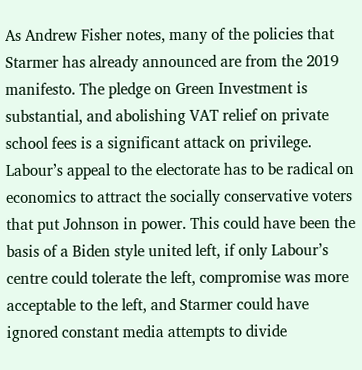As Andrew Fisher notes, many of the policies that Starmer has already announced are from the 2019 manifesto. The pledge on Green Investment is substantial, and abolishing VAT relief on private school fees is a significant attack on privilege. Labour’s appeal to the electorate has to be radical on economics to attract the socially conservative voters that put Johnson in power. This could have been the basis of a Biden style united left, if only Labour’s centre could tolerate the left, compromise was more acceptable to the left, and Starmer could have ignored constant media attempts to divide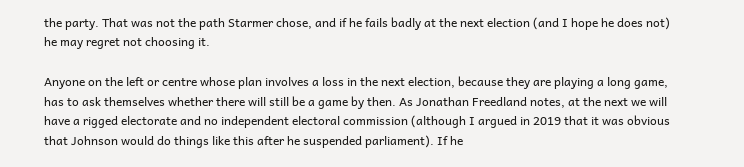the party. That was not the path Starmer chose, and if he fails badly at the next election (and I hope he does not) he may regret not choosing it.

Anyone on the left or centre whose plan involves a loss in the next election, because they are playing a long game, has to ask themselves whether there will still be a game by then. As Jonathan Freedland notes, at the next we will have a rigged electorate and no independent electoral commission (although I argued in 2019 that it was obvious that Johnson would do things like this after he suspended parliament). If he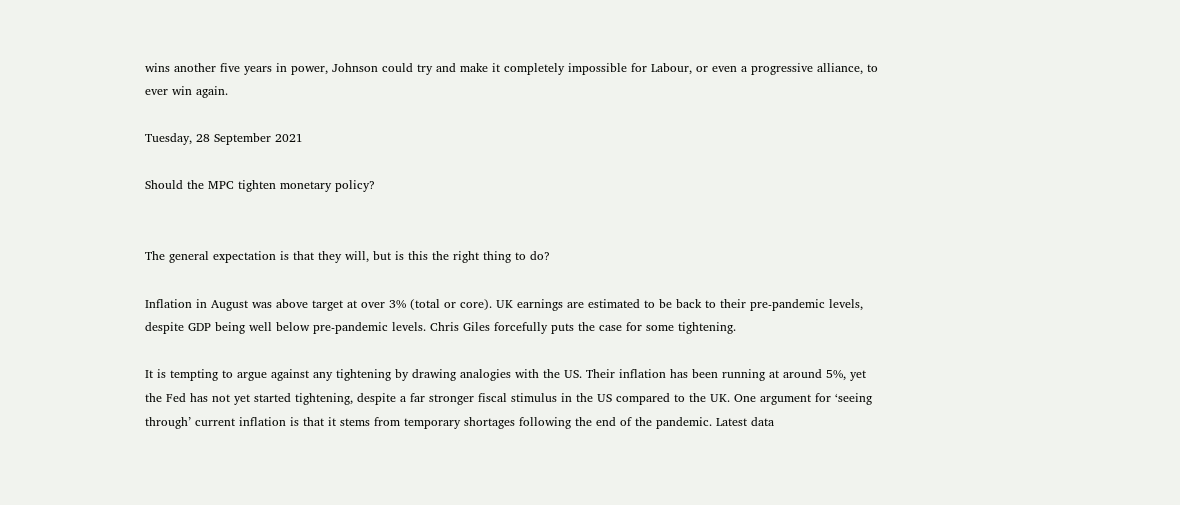wins another five years in power, Johnson could try and make it completely impossible for Labour, or even a progressive alliance, to ever win again.

Tuesday, 28 September 2021

Should the MPC tighten monetary policy?


The general expectation is that they will, but is this the right thing to do?

Inflation in August was above target at over 3% (total or core). UK earnings are estimated to be back to their pre-pandemic levels, despite GDP being well below pre-pandemic levels. Chris Giles forcefully puts the case for some tightening.

It is tempting to argue against any tightening by drawing analogies with the US. Their inflation has been running at around 5%, yet the Fed has not yet started tightening, despite a far stronger fiscal stimulus in the US compared to the UK. One argument for ‘seeing through’ current inflation is that it stems from temporary shortages following the end of the pandemic. Latest data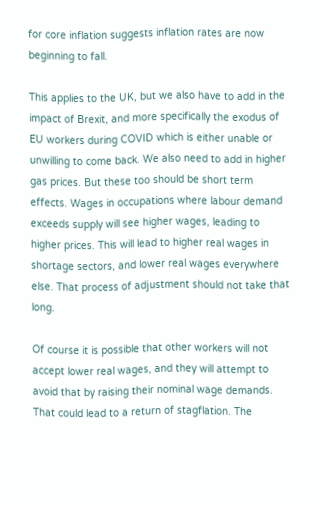for core inflation suggests inflation rates are now beginning to fall.

This applies to the UK, but we also have to add in the impact of Brexit, and more specifically the exodus of EU workers during COVID which is either unable or unwilling to come back. We also need to add in higher gas prices. But these too should be short term effects. Wages in occupations where labour demand exceeds supply will see higher wages, leading to higher prices. This will lead to higher real wages in shortage sectors, and lower real wages everywhere else. That process of adjustment should not take that long.

Of course it is possible that other workers will not accept lower real wages, and they will attempt to avoid that by raising their nominal wage demands. That could lead to a return of stagflation. The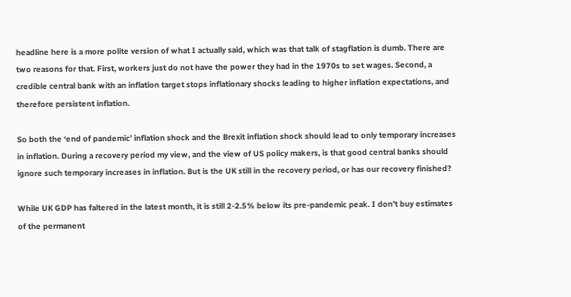headline here is a more polite version of what I actually said, which was that talk of stagflation is dumb. There are two reasons for that. First, workers just do not have the power they had in the 1970s to set wages. Second, a credible central bank with an inflation target stops inflationary shocks leading to higher inflation expectations, and therefore persistent inflation.

So both the ‘end of pandemic’ inflation shock and the Brexit inflation shock should lead to only temporary increases in inflation. During a recovery period my view, and the view of US policy makers, is that good central banks should ignore such temporary increases in inflation. But is the UK still in the recovery period, or has our recovery finished?

While UK GDP has faltered in the latest month, it is still 2-2.5% below its pre-pandemic peak. I don’t buy estimates of the permanent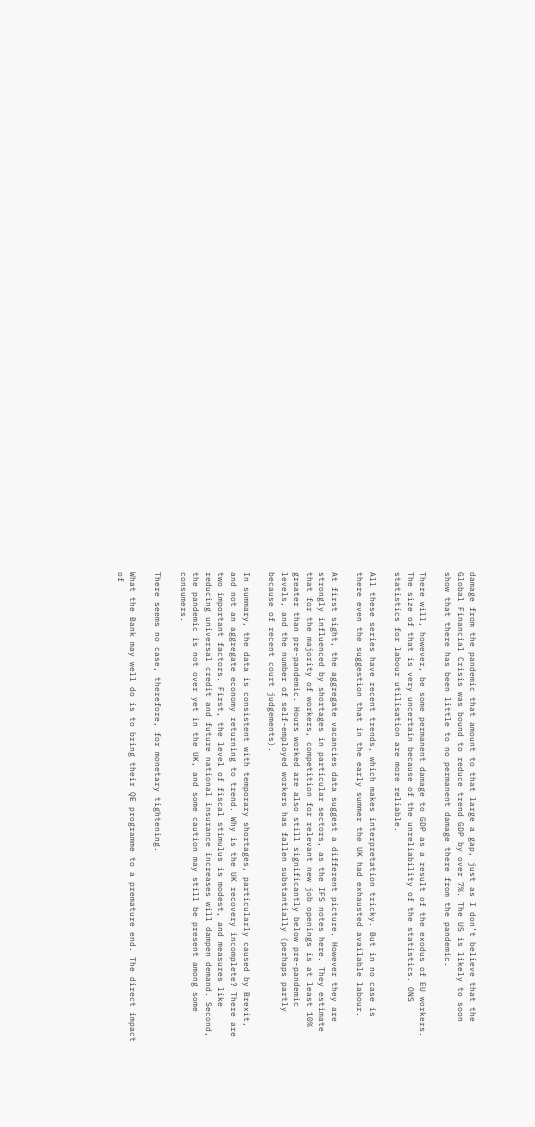damage from the pandemic that amount to that large a gap, just as I don’t believe that the Global Financial Crisis was bound to reduce trend GDP by over 7%. The US is likely to soon show that there has been little to no permanent damage there from the pandemic.

There will, however, be some permanent damage to GDP as a result of the exodus of EU workers. The size of that is very uncertain because of the unreliability of the statistics. ONS statistics for labour utilisation are more reliable.

All these series have recent trends, which makes interpretation tricky. But in no case is there even the suggestion that in the early summer the UK had exhausted available labour.

At first sight, the aggregate vacancies data suggest a different picture. However they are strongly influenced by shortages in particular sectors, as the IFS notes here. They estimate that for the majority of workers, competition for relevant new job openings is at least 10% greater than pre-pandemic. Hours worked are also still significantly below pre-pandemic levels, and the number of self-employed workers has fallen substantially (perhaps partly because of recent court judgements).

In summary, the data is consistent with temporary shortages, particularly caused by Brexit, and not an aggregate economy returning to trend. Why is the UK recovery incomplete? There are two important factors. First, the level of fiscal stimulus is modest, and measures like reducing universal credit and future national insurance increases will dampen demand. Second, the pandemic is not over yet in the UK, and some caution may still be present among some consumers.

There seems no case, therefore, for monetary tightening.

What the Bank may well do is to bring their QE programme to a premature end. The direct impact of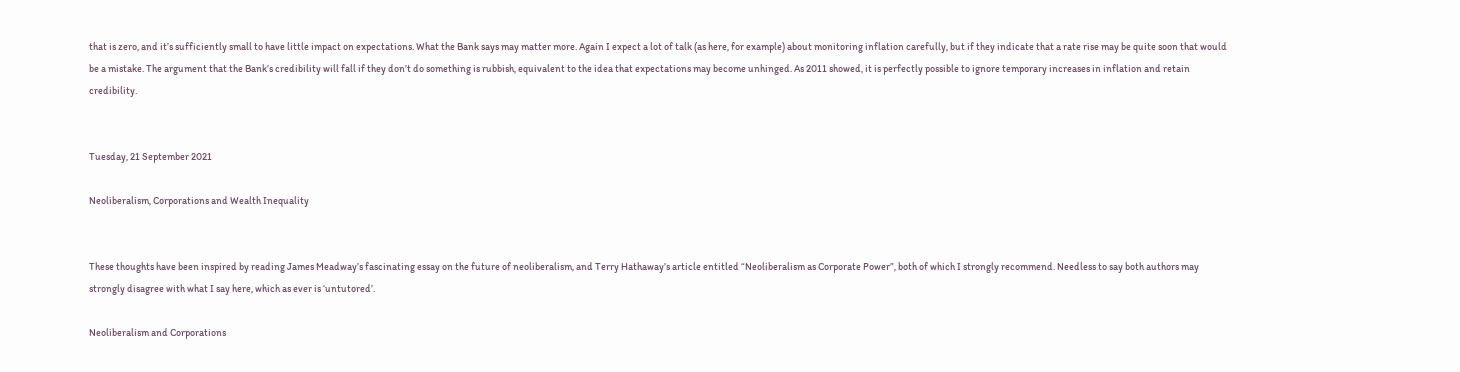that is zero, and it’s sufficiently small to have little impact on expectations. What the Bank says may matter more. Again I expect a lot of talk (as here, for example) about monitoring inflation carefully, but if they indicate that a rate rise may be quite soon that would be a mistake. The argument that the Bank’s credibility will fall if they don’t do something is rubbish, equivalent to the idea that expectations may become unhinged. As 2011 showed, it is perfectly possible to ignore temporary increases in inflation and retain credibility.


Tuesday, 21 September 2021

Neoliberalism, Corporations and Wealth Inequality


These thoughts have been inspired by reading James Meadway’s fascinating essay on the future of neoliberalism, and Terry Hathaway’s article entitled “Neoliberalism as Corporate Power”, both of which I strongly recommend. Needless to say both authors may strongly disagree with what I say here, which as ever is ‘untutored’.

Neoliberalism and Corporations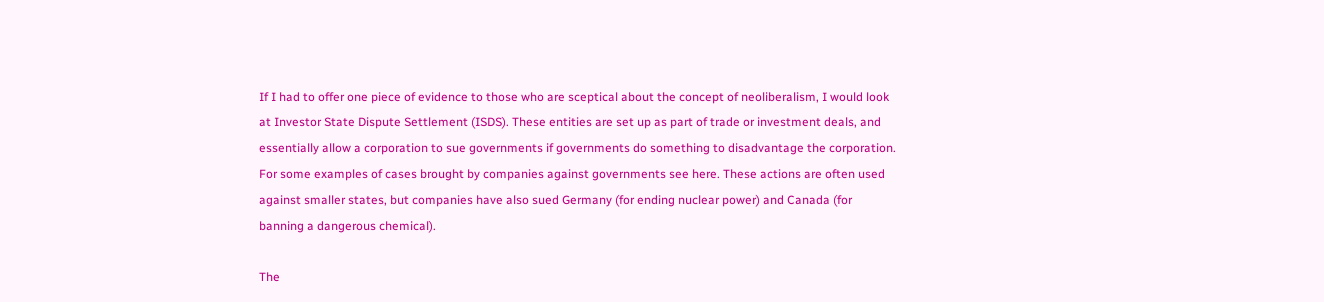If I had to offer one piece of evidence to those who are sceptical about the concept of neoliberalism, I would look at Investor State Dispute Settlement (ISDS). These entities are set up as part of trade or investment deals, and essentially allow a corporation to sue governments if governments do something to disadvantage the corporation. For some examples of cases brought by companies against governments see here. These actions are often used against smaller states, but companies have also sued Germany (for ending nuclear power) and Canada (for banning a dangerous chemical).

The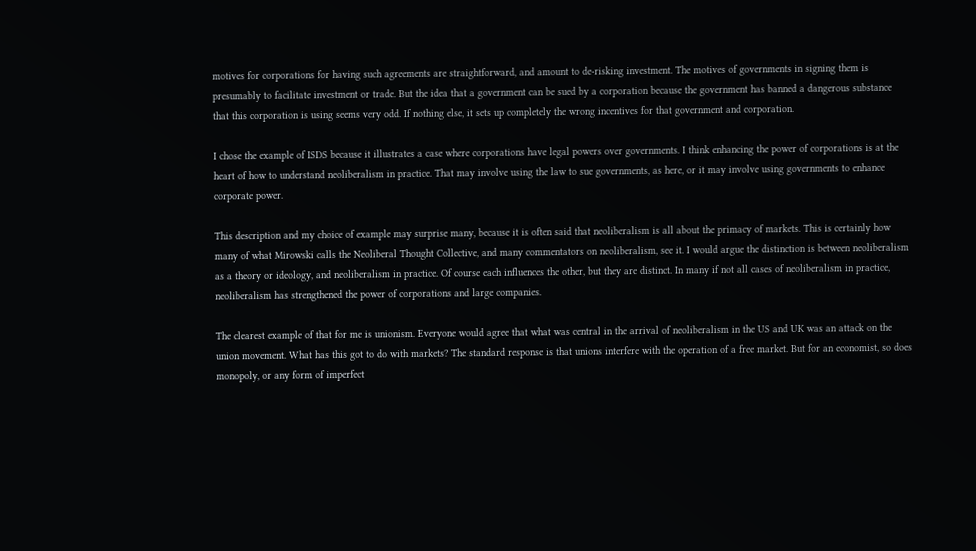motives for corporations for having such agreements are straightforward, and amount to de-risking investment. The motives of governments in signing them is presumably to facilitate investment or trade. But the idea that a government can be sued by a corporation because the government has banned a dangerous substance that this corporation is using seems very odd. If nothing else, it sets up completely the wrong incentives for that government and corporation.

I chose the example of ISDS because it illustrates a case where corporations have legal powers over governments. I think enhancing the power of corporations is at the heart of how to understand neoliberalism in practice. That may involve using the law to sue governments, as here, or it may involve using governments to enhance corporate power.

This description and my choice of example may surprise many, because it is often said that neoliberalism is all about the primacy of markets. This is certainly how many of what Mirowski calls the Neoliberal Thought Collective, and many commentators on neoliberalism, see it. I would argue the distinction is between neoliberalism as a theory or ideology, and neoliberalism in practice. Of course each influences the other, but they are distinct. In many if not all cases of neoliberalism in practice, neoliberalism has strengthened the power of corporations and large companies.

The clearest example of that for me is unionism. Everyone would agree that what was central in the arrival of neoliberalism in the US and UK was an attack on the union movement. What has this got to do with markets? The standard response is that unions interfere with the operation of a free market. But for an economist, so does monopoly, or any form of imperfect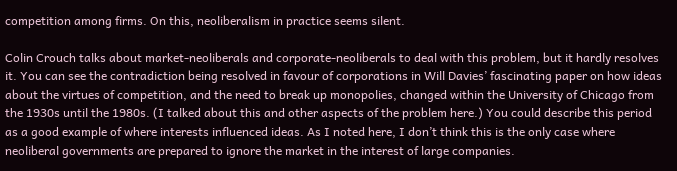competition among firms. On this, neoliberalism in practice seems silent.

Colin Crouch talks about market-neoliberals and corporate-neoliberals to deal with this problem, but it hardly resolves it. You can see the contradiction being resolved in favour of corporations in Will Davies’ fascinating paper on how ideas about the virtues of competition, and the need to break up monopolies, changed within the University of Chicago from the 1930s until the 1980s. (I talked about this and other aspects of the problem here.) You could describe this period as a good example of where interests influenced ideas. As I noted here, I don’t think this is the only case where neoliberal governments are prepared to ignore the market in the interest of large companies.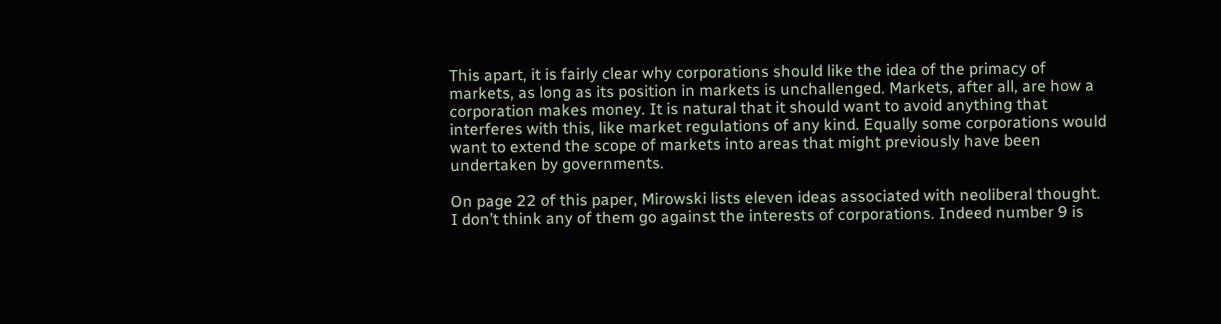This apart, it is fairly clear why corporations should like the idea of the primacy of markets, as long as its position in markets is unchallenged. Markets, after all, are how a corporation makes money. It is natural that it should want to avoid anything that interferes with this, like market regulations of any kind. Equally some corporations would want to extend the scope of markets into areas that might previously have been undertaken by governments.

On page 22 of this paper, Mirowski lists eleven ideas associated with neoliberal thought. I don’t think any of them go against the interests of corporations. Indeed number 9 is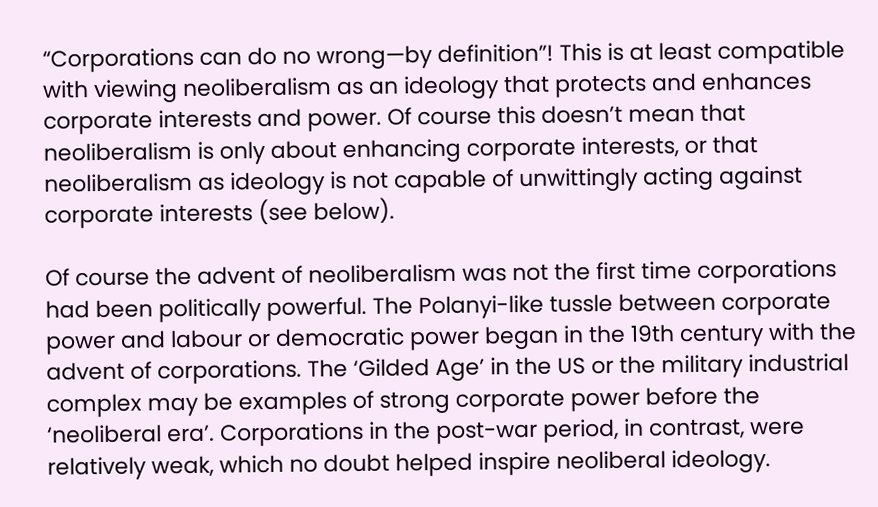“Corporations can do no wrong—by definition”! This is at least compatible with viewing neoliberalism as an ideology that protects and enhances corporate interests and power. Of course this doesn’t mean that neoliberalism is only about enhancing corporate interests, or that neoliberalism as ideology is not capable of unwittingly acting against corporate interests (see below).

Of course the advent of neoliberalism was not the first time corporations had been politically powerful. The Polanyi-like tussle between corporate power and labour or democratic power began in the 19th century with the advent of corporations. The ‘Gilded Age’ in the US or the military industrial complex may be examples of strong corporate power before the ‘neoliberal era’. Corporations in the post-war period, in contrast, were relatively weak, which no doubt helped inspire neoliberal ideology.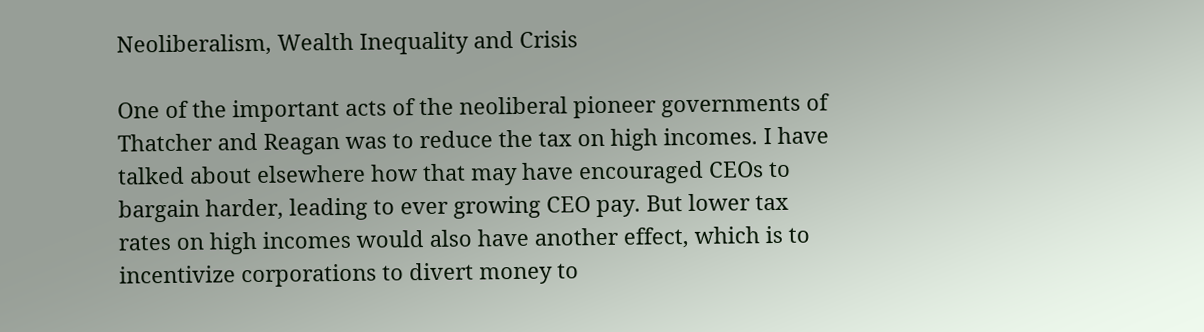Neoliberalism, Wealth Inequality and Crisis

One of the important acts of the neoliberal pioneer governments of Thatcher and Reagan was to reduce the tax on high incomes. I have talked about elsewhere how that may have encouraged CEOs to bargain harder, leading to ever growing CEO pay. But lower tax rates on high incomes would also have another effect, which is to incentivize corporations to divert money to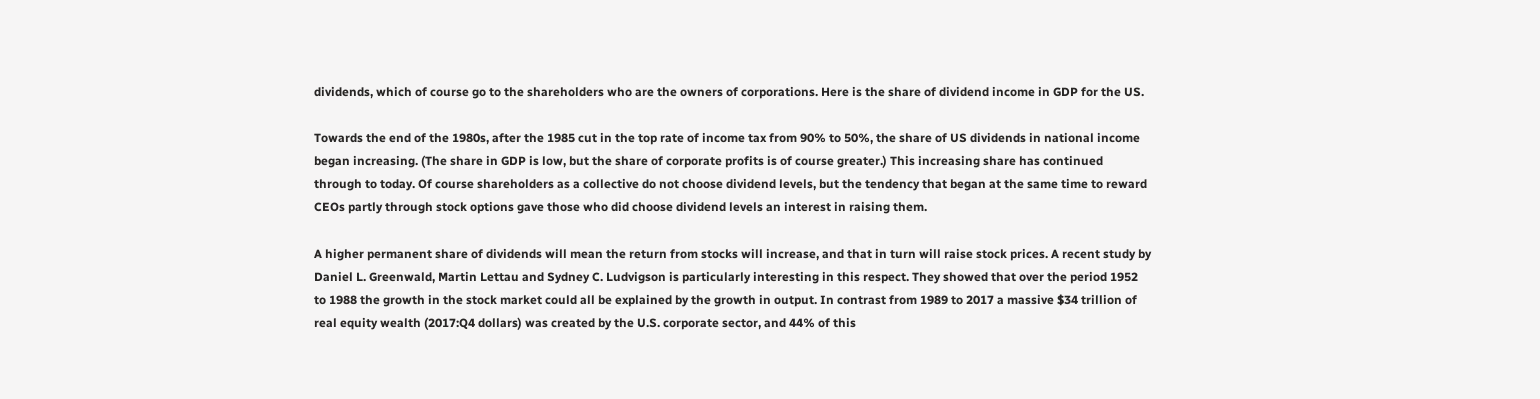dividends, which of course go to the shareholders who are the owners of corporations. Here is the share of dividend income in GDP for the US.

Towards the end of the 1980s, after the 1985 cut in the top rate of income tax from 90% to 50%, the share of US dividends in national income began increasing. (The share in GDP is low, but the share of corporate profits is of course greater.) This increasing share has continued through to today. Of course shareholders as a collective do not choose dividend levels, but the tendency that began at the same time to reward CEOs partly through stock options gave those who did choose dividend levels an interest in raising them.

A higher permanent share of dividends will mean the return from stocks will increase, and that in turn will raise stock prices. A recent study by Daniel L. Greenwald, Martin Lettau and Sydney C. Ludvigson is particularly interesting in this respect. They showed that over the period 1952 to 1988 the growth in the stock market could all be explained by the growth in output. In contrast from 1989 to 2017 a massive $34 trillion of real equity wealth (2017:Q4 dollars) was created by the U.S. corporate sector, and 44% of this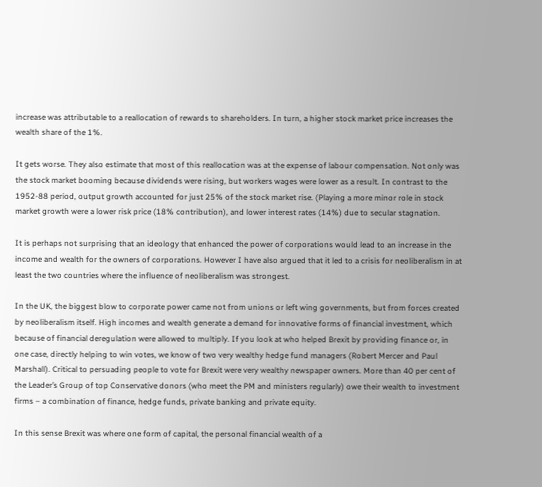increase was attributable to a reallocation of rewards to shareholders. In turn, a higher stock market price increases the wealth share of the 1%.

It gets worse. They also estimate that most of this reallocation was at the expense of labour compensation. Not only was the stock market booming because dividends were rising, but workers wages were lower as a result. In contrast to the 1952-88 period, output growth accounted for just 25% of the stock market rise. (Playing a more minor role in stock market growth were a lower risk price (18% contribution), and lower interest rates (14%) due to secular stagnation.

It is perhaps not surprising that an ideology that enhanced the power of corporations would lead to an increase in the income and wealth for the owners of corporations. However I have also argued that it led to a crisis for neoliberalism in at least the two countries where the influence of neoliberalism was strongest.

In the UK, the biggest blow to corporate power came not from unions or left wing governments, but from forces created by neoliberalism itself. High incomes and wealth generate a demand for innovative forms of financial investment, which because of financial deregulation were allowed to multiply. If you look at who helped Brexit by providing finance or, in one case, directly helping to win votes, we know of two very wealthy hedge fund managers (Robert Mercer and Paul Marshall). Critical to persuading people to vote for Brexit were very wealthy newspaper owners. More than 40 per cent of the Leader’s Group of top Conservative donors (who meet the PM and ministers regularly) owe their wealth to investment firms – a combination of finance, hedge funds, private banking and private equity.

In this sense Brexit was where one form of capital, the personal financial wealth of a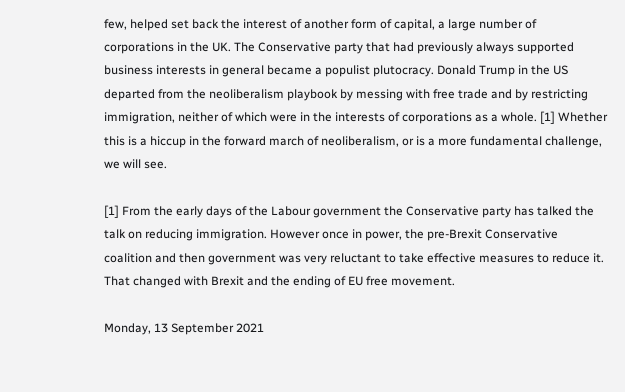few, helped set back the interest of another form of capital, a large number of corporations in the UK. The Conservative party that had previously always supported business interests in general became a populist plutocracy. Donald Trump in the US departed from the neoliberalism playbook by messing with free trade and by restricting immigration, neither of which were in the interests of corporations as a whole. [1] Whether this is a hiccup in the forward march of neoliberalism, or is a more fundamental challenge, we will see.

[1] From the early days of the Labour government the Conservative party has talked the talk on reducing immigration. However once in power, the pre-Brexit Conservative coalition and then government was very reluctant to take effective measures to reduce it. That changed with Brexit and the ending of EU free movement.

Monday, 13 September 2021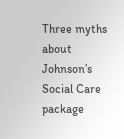Three myths about Johnson’s Social Care package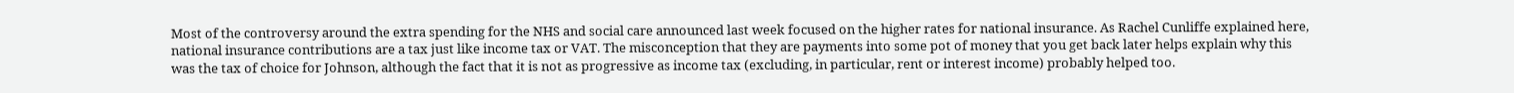Most of the controversy around the extra spending for the NHS and social care announced last week focused on the higher rates for national insurance. As Rachel Cunliffe explained here, national insurance contributions are a tax just like income tax or VAT. The misconception that they are payments into some pot of money that you get back later helps explain why this was the tax of choice for Johnson, although the fact that it is not as progressive as income tax (excluding, in particular, rent or interest income) probably helped too.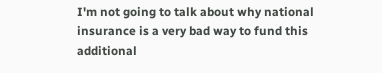I'm not going to talk about why national insurance is a very bad way to fund this additional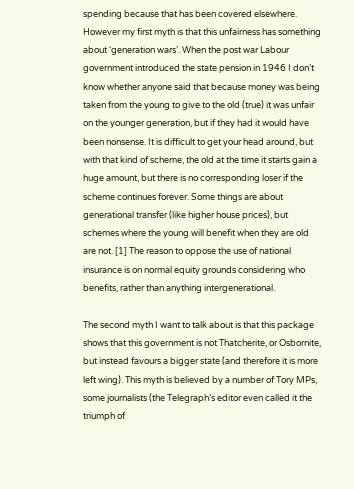spending because that has been covered elsewhere. However my first myth is that this unfairness has something about ‘generation wars’. When the post war Labour government introduced the state pension in 1946 I don’t know whether anyone said that because money was being taken from the young to give to the old (true) it was unfair on the younger generation, but if they had it would have been nonsense. It is difficult to get your head around, but with that kind of scheme, the old at the time it starts gain a huge amount, but there is no corresponding loser if the scheme continues forever. Some things are about generational transfer (like higher house prices), but schemes where the young will benefit when they are old are not. [1] The reason to oppose the use of national insurance is on normal equity grounds considering who benefits, rather than anything intergenerational.

The second myth I want to talk about is that this package shows that this government is not Thatcherite, or Osbornite, but instead favours a bigger state (and therefore it is more left wing). This myth is believed by a number of Tory MPs, some journalists (the Telegraph’s editor even called it the triumph of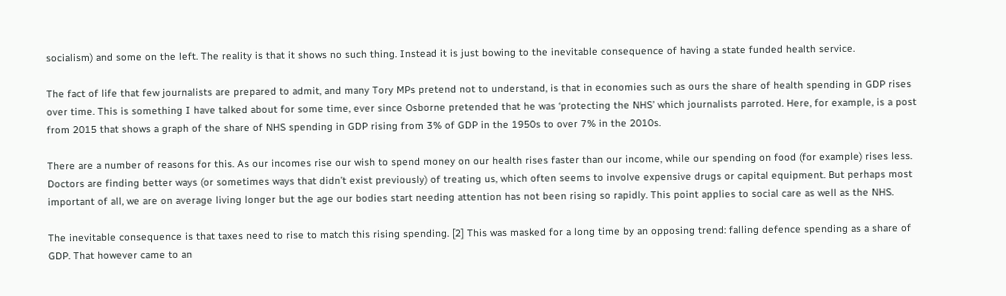socialism) and some on the left. The reality is that it shows no such thing. Instead it is just bowing to the inevitable consequence of having a state funded health service.

The fact of life that few journalists are prepared to admit, and many Tory MPs pretend not to understand, is that in economies such as ours the share of health spending in GDP rises over time. This is something I have talked about for some time, ever since Osborne pretended that he was ‘protecting the NHS’ which journalists parroted. Here, for example, is a post from 2015 that shows a graph of the share of NHS spending in GDP rising from 3% of GDP in the 1950s to over 7% in the 2010s.

There are a number of reasons for this. As our incomes rise our wish to spend money on our health rises faster than our income, while our spending on food (for example) rises less. Doctors are finding better ways (or sometimes ways that didn’t exist previously) of treating us, which often seems to involve expensive drugs or capital equipment. But perhaps most important of all, we are on average living longer but the age our bodies start needing attention has not been rising so rapidly. This point applies to social care as well as the NHS.

The inevitable consequence is that taxes need to rise to match this rising spending. [2] This was masked for a long time by an opposing trend: falling defence spending as a share of GDP. That however came to an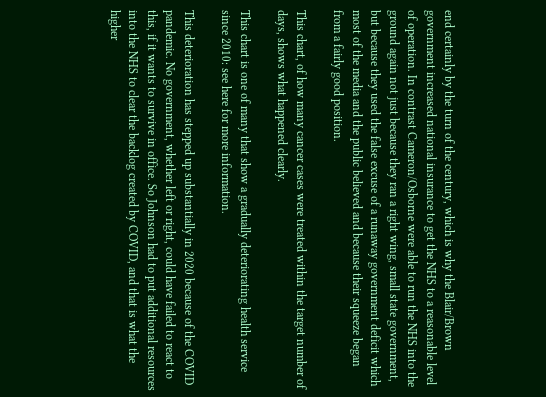end certainly by the turn of the century, which is why the Blair/Brown government increased national insurance to get the NHS to a reasonable level of operation. In contrast Cameron/Osborne were able to run the NHS into the ground again not just because they ran a right wing, small state government, but because they used the false excuse of a runaway government deficit which most of the media and the public believed and because their squeeze began from a fairly good position.

This chart, of how many cancer cases were treated within the target number of days, shows what happened clearly.

This chart is one of many that show a gradually deteriorating health service since 2010: see here for more information.

This deterioration has stepped up substantially in 2020 because of the COVID pandemic. No government, whether left or right, could have failed to react to this, if it wants to survive in office. So Johnson had to put additional resources into the NHS to clear the backlog created by COVID, and that is what the higher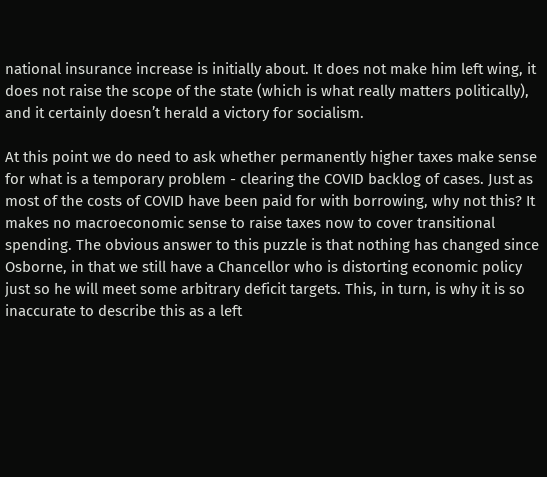national insurance increase is initially about. It does not make him left wing, it does not raise the scope of the state (which is what really matters politically), and it certainly doesn’t herald a victory for socialism.

At this point we do need to ask whether permanently higher taxes make sense for what is a temporary problem - clearing the COVID backlog of cases. Just as most of the costs of COVID have been paid for with borrowing, why not this? It makes no macroeconomic sense to raise taxes now to cover transitional spending. The obvious answer to this puzzle is that nothing has changed since Osborne, in that we still have a Chancellor who is distorting economic policy just so he will meet some arbitrary deficit targets. This, in turn, is why it is so inaccurate to describe this as a left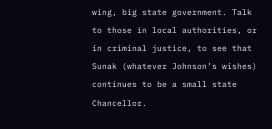wing, big state government. Talk to those in local authorities, or in criminal justice, to see that Sunak (whatever Johnson’s wishes) continues to be a small state Chancellor.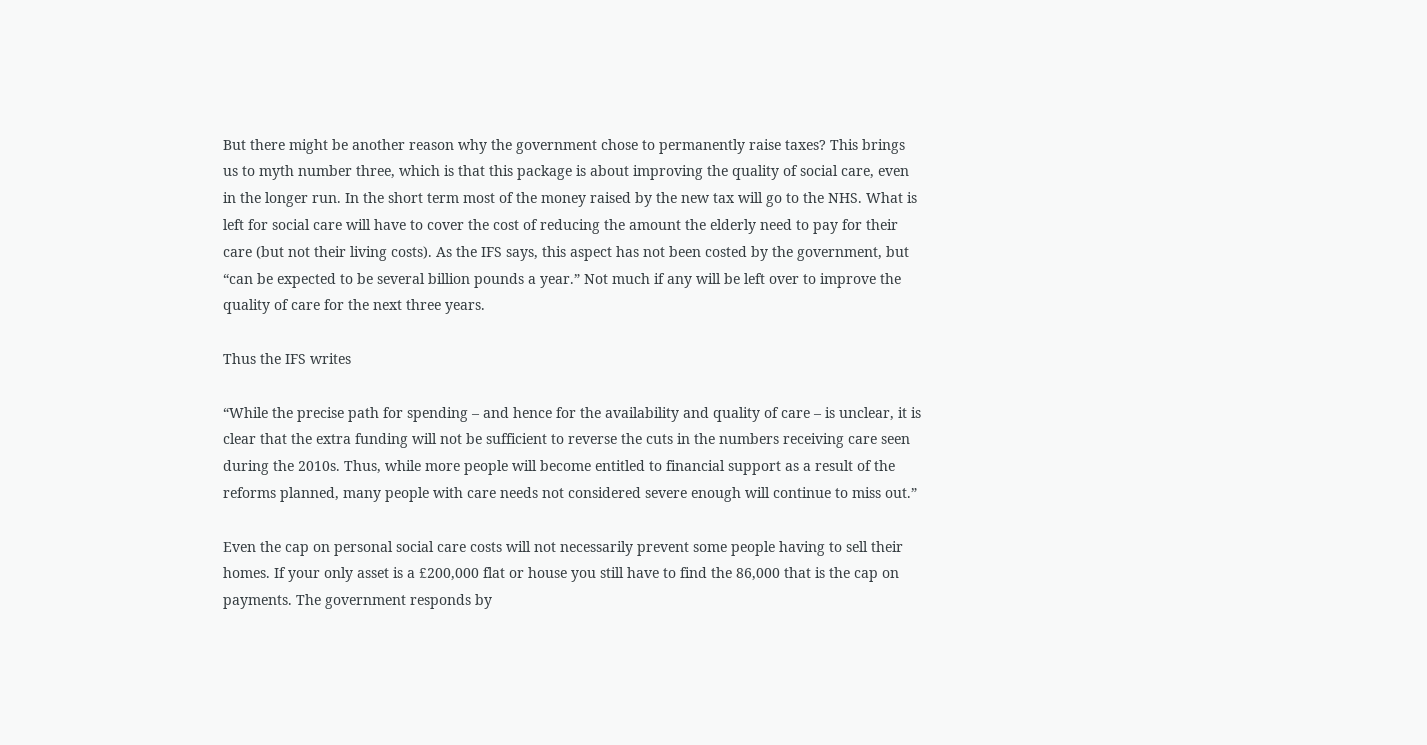But there might be another reason why the government chose to permanently raise taxes? This brings us to myth number three, which is that this package is about improving the quality of social care, even in the longer run. In the short term most of the money raised by the new tax will go to the NHS. What is left for social care will have to cover the cost of reducing the amount the elderly need to pay for their care (but not their living costs). As the IFS says, this aspect has not been costed by the government, but “can be expected to be several billion pounds a year.” Not much if any will be left over to improve the quality of care for the next three years.

Thus the IFS writes

“While the precise path for spending – and hence for the availability and quality of care – is unclear, it is clear that the extra funding will not be sufficient to reverse the cuts in the numbers receiving care seen during the 2010s. Thus, while more people will become entitled to financial support as a result of the reforms planned, many people with care needs not considered severe enough will continue to miss out.”

Even the cap on personal social care costs will not necessarily prevent some people having to sell their homes. If your only asset is a £200,000 flat or house you still have to find the 86,000 that is the cap on payments. The government responds by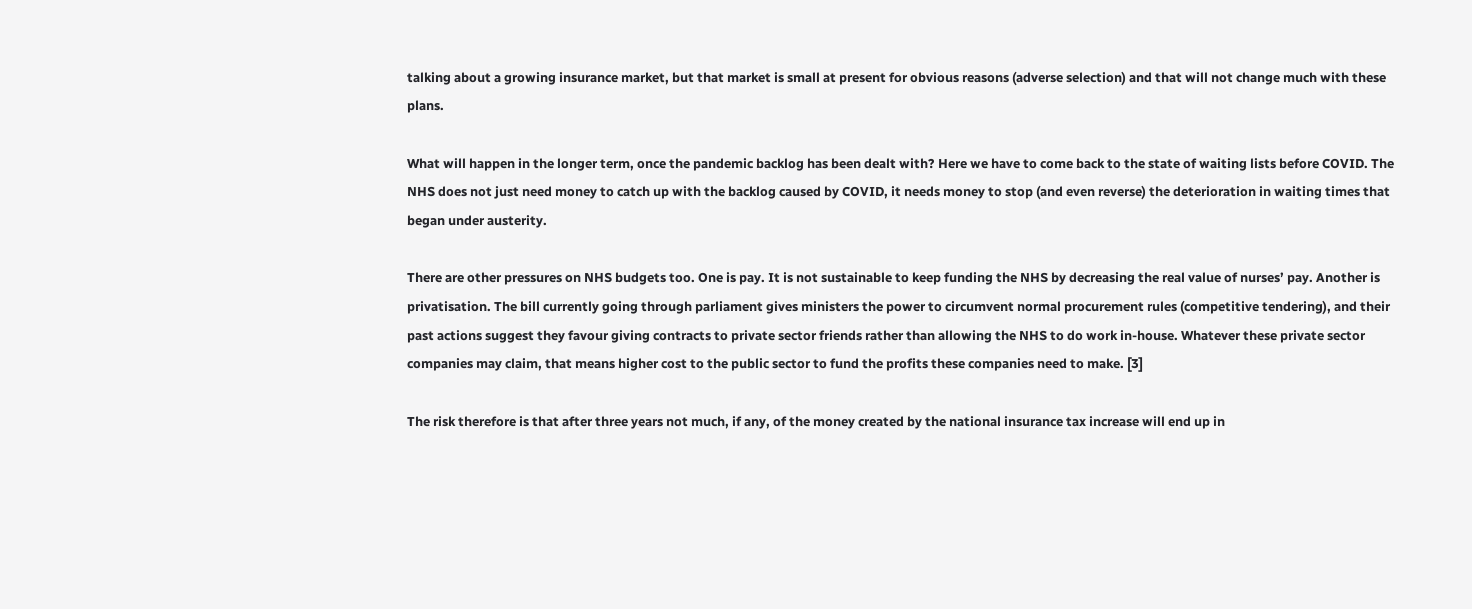talking about a growing insurance market, but that market is small at present for obvious reasons (adverse selection) and that will not change much with these plans.

What will happen in the longer term, once the pandemic backlog has been dealt with? Here we have to come back to the state of waiting lists before COVID. The NHS does not just need money to catch up with the backlog caused by COVID, it needs money to stop (and even reverse) the deterioration in waiting times that began under austerity.

There are other pressures on NHS budgets too. One is pay. It is not sustainable to keep funding the NHS by decreasing the real value of nurses’ pay. Another is privatisation. The bill currently going through parliament gives ministers the power to circumvent normal procurement rules (competitive tendering), and their past actions suggest they favour giving contracts to private sector friends rather than allowing the NHS to do work in-house. Whatever these private sector companies may claim, that means higher cost to the public sector to fund the profits these companies need to make. [3]

The risk therefore is that after three years not much, if any, of the money created by the national insurance tax increase will end up in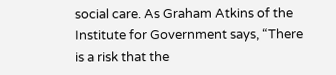social care. As Graham Atkins of the Institute for Government says, “There is a risk that the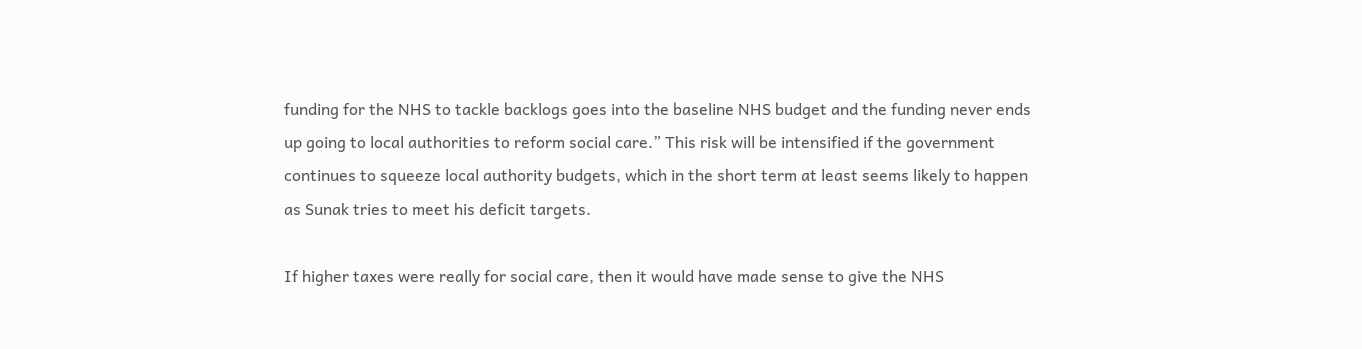funding for the NHS to tackle backlogs goes into the baseline NHS budget and the funding never ends up going to local authorities to reform social care.” This risk will be intensified if the government continues to squeeze local authority budgets, which in the short term at least seems likely to happen as Sunak tries to meet his deficit targets.

If higher taxes were really for social care, then it would have made sense to give the NHS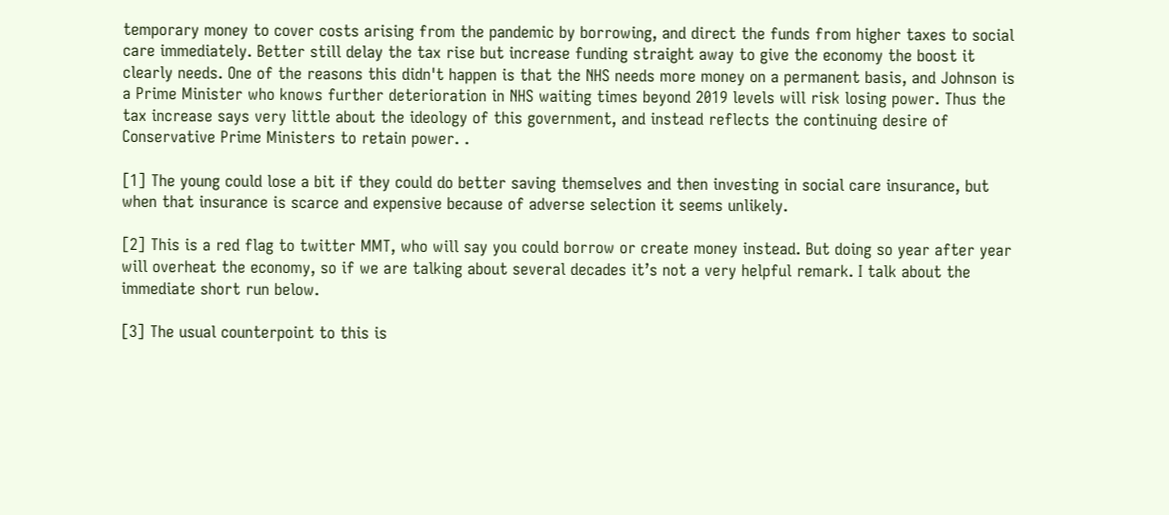temporary money to cover costs arising from the pandemic by borrowing, and direct the funds from higher taxes to social care immediately. Better still delay the tax rise but increase funding straight away to give the economy the boost it clearly needs. One of the reasons this didn't happen is that the NHS needs more money on a permanent basis, and Johnson is a Prime Minister who knows further deterioration in NHS waiting times beyond 2019 levels will risk losing power. Thus the tax increase says very little about the ideology of this government, and instead reflects the continuing desire of Conservative Prime Ministers to retain power. .

[1] The young could lose a bit if they could do better saving themselves and then investing in social care insurance, but when that insurance is scarce and expensive because of adverse selection it seems unlikely.

[2] This is a red flag to twitter MMT, who will say you could borrow or create money instead. But doing so year after year will overheat the economy, so if we are talking about several decades it’s not a very helpful remark. I talk about the immediate short run below.

[3] The usual counterpoint to this is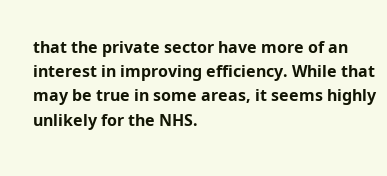that the private sector have more of an interest in improving efficiency. While that may be true in some areas, it seems highly unlikely for the NHS.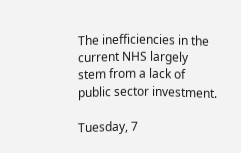The inefficiencies in the current NHS largely stem from a lack of public sector investment.

Tuesday, 7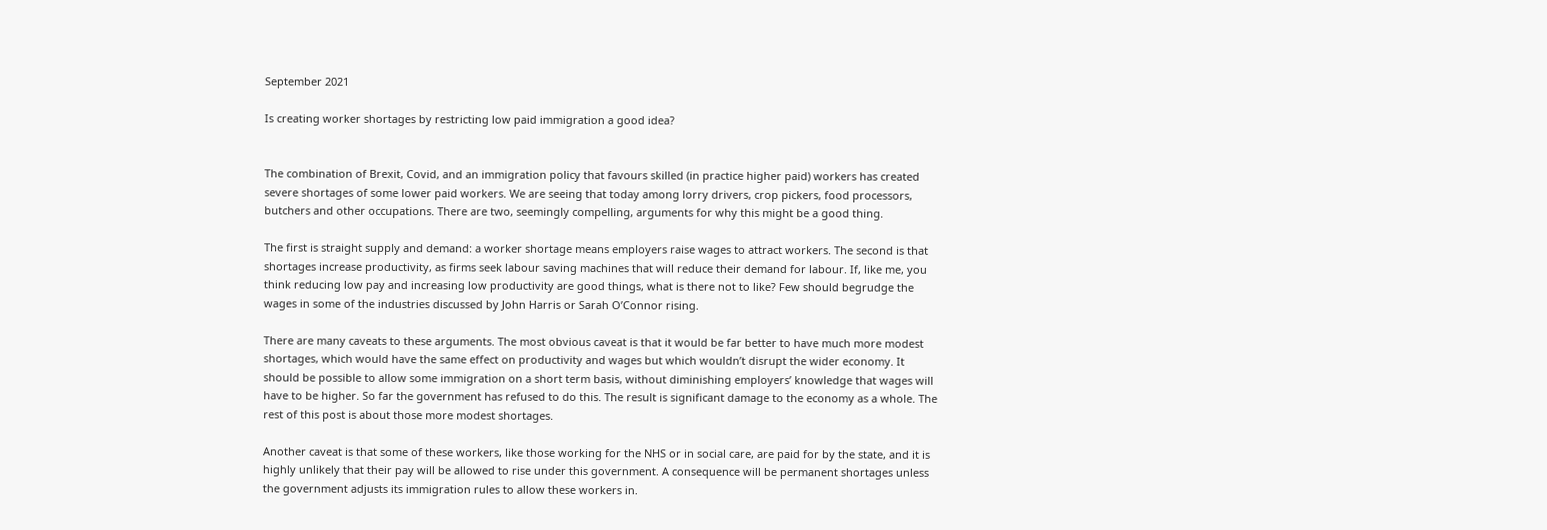September 2021

Is creating worker shortages by restricting low paid immigration a good idea?


The combination of Brexit, Covid, and an immigration policy that favours skilled (in practice higher paid) workers has created severe shortages of some lower paid workers. We are seeing that today among lorry drivers, crop pickers, food processors, butchers and other occupations. There are two, seemingly compelling, arguments for why this might be a good thing.

The first is straight supply and demand: a worker shortage means employers raise wages to attract workers. The second is that shortages increase productivity, as firms seek labour saving machines that will reduce their demand for labour. If, like me, you think reducing low pay and increasing low productivity are good things, what is there not to like? Few should begrudge the wages in some of the industries discussed by John Harris or Sarah O’Connor rising.

There are many caveats to these arguments. The most obvious caveat is that it would be far better to have much more modest shortages, which would have the same effect on productivity and wages but which wouldn’t disrupt the wider economy. It should be possible to allow some immigration on a short term basis, without diminishing employers’ knowledge that wages will have to be higher. So far the government has refused to do this. The result is significant damage to the economy as a whole. The rest of this post is about those more modest shortages.

Another caveat is that some of these workers, like those working for the NHS or in social care, are paid for by the state, and it is highly unlikely that their pay will be allowed to rise under this government. A consequence will be permanent shortages unless the government adjusts its immigration rules to allow these workers in.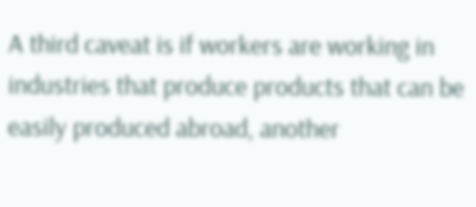A third caveat is if workers are working in industries that produce products that can be easily produced abroad, another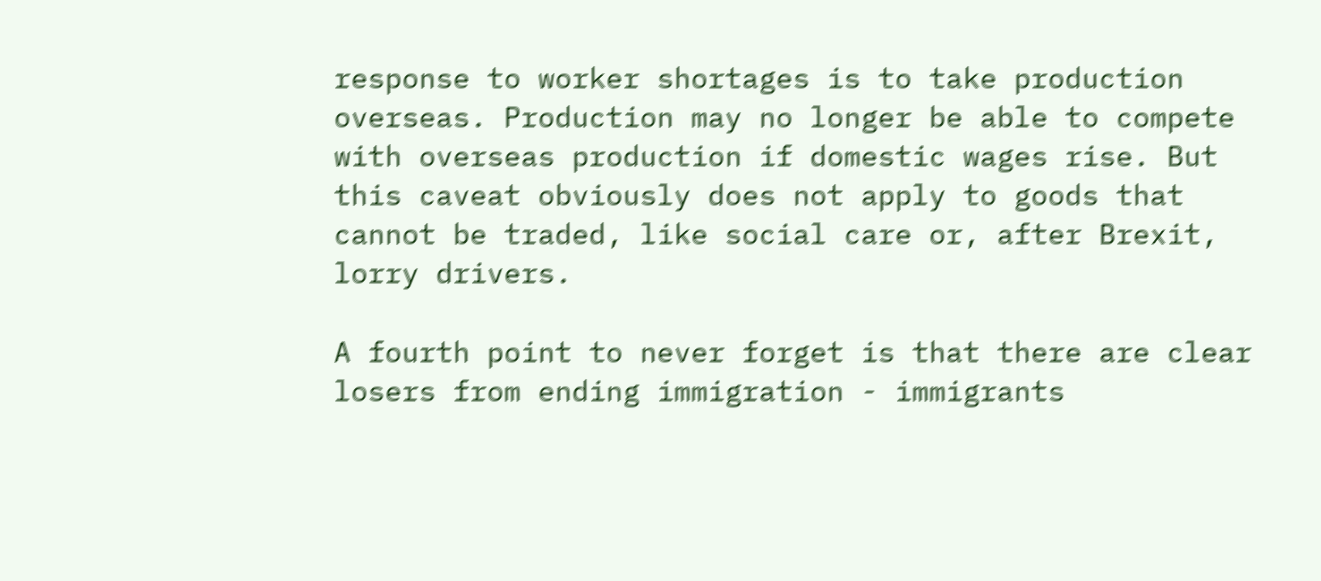response to worker shortages is to take production overseas. Production may no longer be able to compete with overseas production if domestic wages rise. But this caveat obviously does not apply to goods that cannot be traded, like social care or, after Brexit, lorry drivers.

A fourth point to never forget is that there are clear losers from ending immigration - immigrants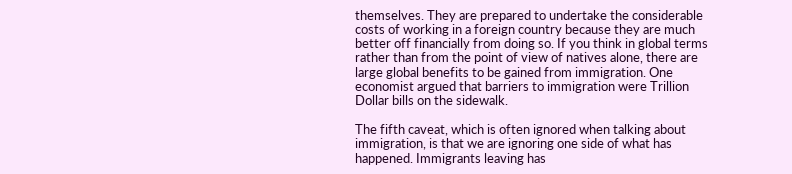themselves. They are prepared to undertake the considerable costs of working in a foreign country because they are much better off financially from doing so. If you think in global terms rather than from the point of view of natives alone, there are large global benefits to be gained from immigration. One economist argued that barriers to immigration were Trillion Dollar bills on the sidewalk.

The fifth caveat, which is often ignored when talking about immigration, is that we are ignoring one side of what has happened. Immigrants leaving has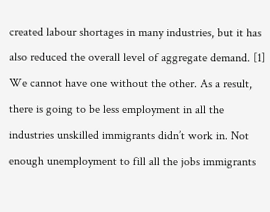created labour shortages in many industries, but it has also reduced the overall level of aggregate demand. [1] We cannot have one without the other. As a result, there is going to be less employment in all the industries unskilled immigrants didn’t work in. Not enough unemployment to fill all the jobs immigrants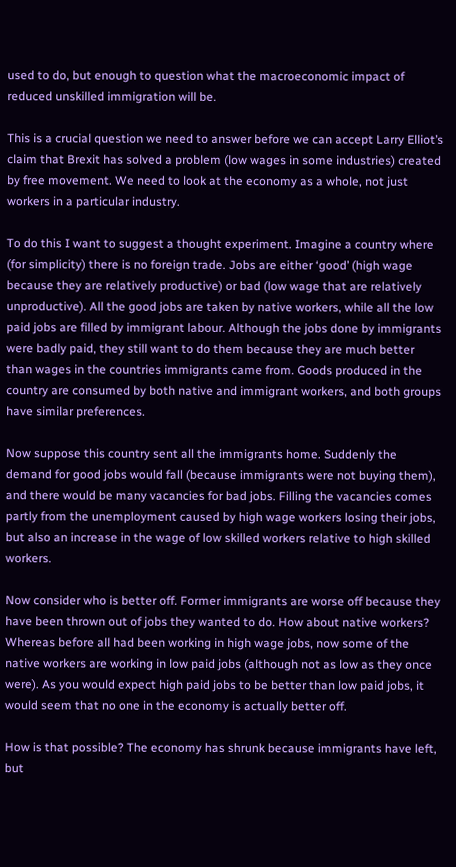used to do, but enough to question what the macroeconomic impact of reduced unskilled immigration will be.

This is a crucial question we need to answer before we can accept Larry Elliot’s claim that Brexit has solved a problem (low wages in some industries) created by free movement. We need to look at the economy as a whole, not just workers in a particular industry.

To do this I want to suggest a thought experiment. Imagine a country where (for simplicity) there is no foreign trade. Jobs are either ‘good’ (high wage because they are relatively productive) or bad (low wage that are relatively unproductive). All the good jobs are taken by native workers, while all the low paid jobs are filled by immigrant labour. Although the jobs done by immigrants were badly paid, they still want to do them because they are much better than wages in the countries immigrants came from. Goods produced in the country are consumed by both native and immigrant workers, and both groups have similar preferences.

Now suppose this country sent all the immigrants home. Suddenly the demand for good jobs would fall (because immigrants were not buying them), and there would be many vacancies for bad jobs. Filling the vacancies comes partly from the unemployment caused by high wage workers losing their jobs, but also an increase in the wage of low skilled workers relative to high skilled workers.

Now consider who is better off. Former immigrants are worse off because they have been thrown out of jobs they wanted to do. How about native workers? Whereas before all had been working in high wage jobs, now some of the native workers are working in low paid jobs (although not as low as they once were). As you would expect high paid jobs to be better than low paid jobs, it would seem that no one in the economy is actually better off.

How is that possible? The economy has shrunk because immigrants have left, but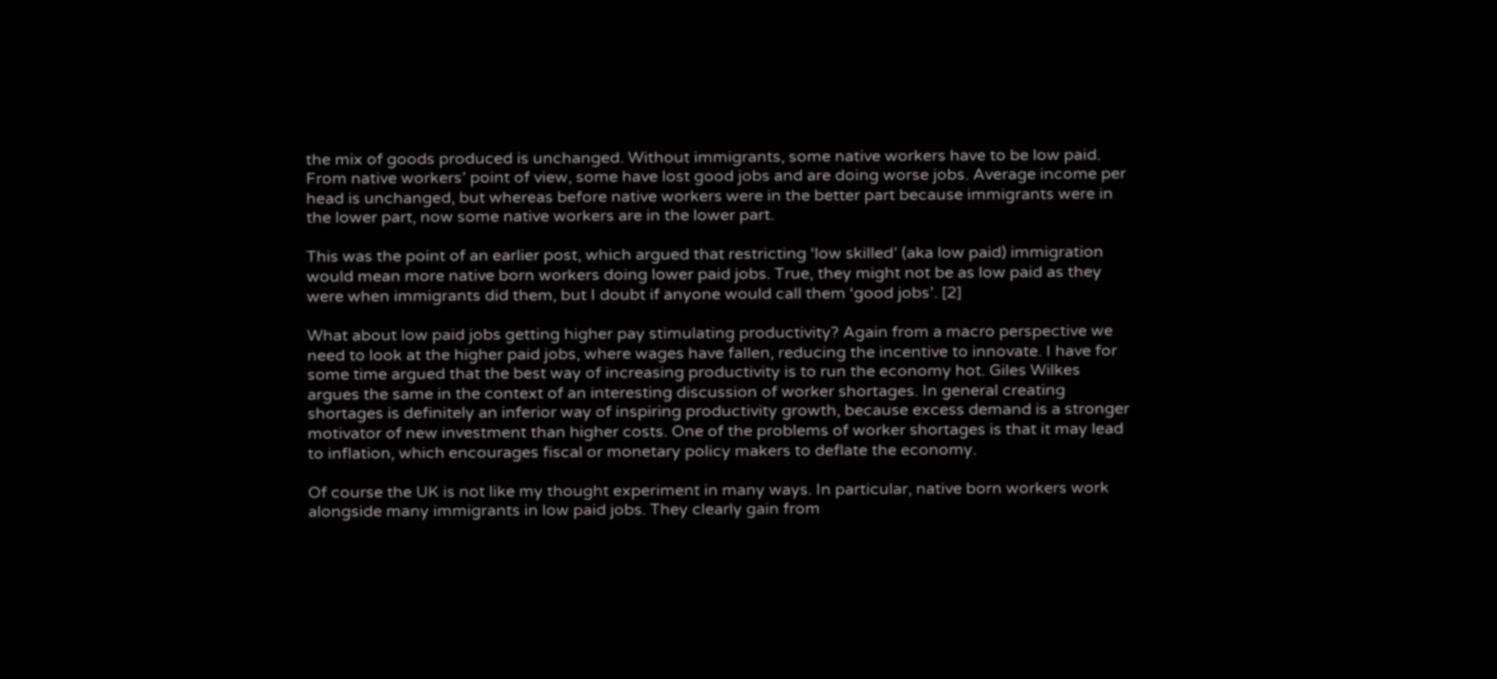the mix of goods produced is unchanged. Without immigrants, some native workers have to be low paid. From native workers’ point of view, some have lost good jobs and are doing worse jobs. Average income per head is unchanged, but whereas before native workers were in the better part because immigrants were in the lower part, now some native workers are in the lower part.

This was the point of an earlier post, which argued that restricting ‘low skilled’ (aka low paid) immigration would mean more native born workers doing lower paid jobs. True, they might not be as low paid as they were when immigrants did them, but I doubt if anyone would call them ‘good jobs’. [2]

What about low paid jobs getting higher pay stimulating productivity? Again from a macro perspective we need to look at the higher paid jobs, where wages have fallen, reducing the incentive to innovate. I have for some time argued that the best way of increasing productivity is to run the economy hot. Giles Wilkes argues the same in the context of an interesting discussion of worker shortages. In general creating shortages is definitely an inferior way of inspiring productivity growth, because excess demand is a stronger motivator of new investment than higher costs. One of the problems of worker shortages is that it may lead to inflation, which encourages fiscal or monetary policy makers to deflate the economy.

Of course the UK is not like my thought experiment in many ways. In particular, native born workers work alongside many immigrants in low paid jobs. They clearly gain from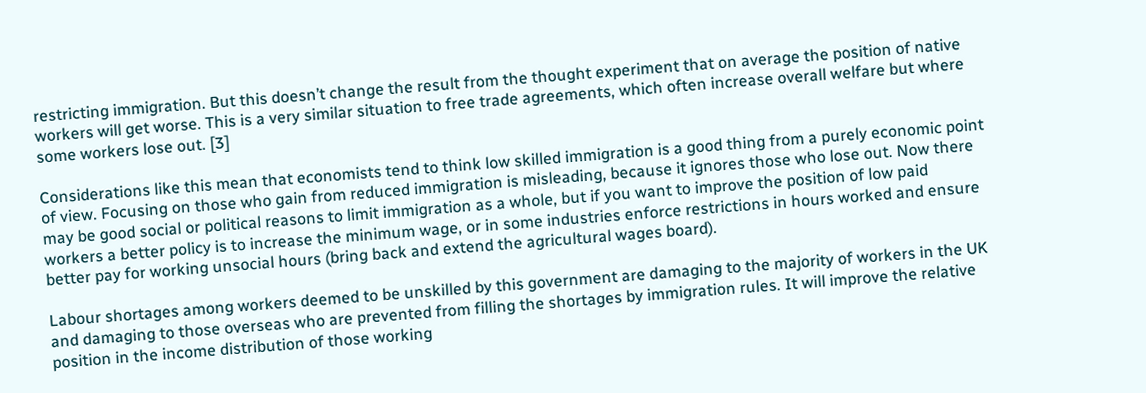restricting immigration. But this doesn’t change the result from the thought experiment that on average the position of native workers will get worse. This is a very similar situation to free trade agreements, which often increase overall welfare but where some workers lose out. [3]

Considerations like this mean that economists tend to think low skilled immigration is a good thing from a purely economic point of view. Focusing on those who gain from reduced immigration is misleading, because it ignores those who lose out. Now there may be good social or political reasons to limit immigration as a whole, but if you want to improve the position of low paid workers a better policy is to increase the minimum wage, or in some industries enforce restrictions in hours worked and ensure better pay for working unsocial hours (bring back and extend the agricultural wages board).

Labour shortages among workers deemed to be unskilled by this government are damaging to the majority of workers in the UK and damaging to those overseas who are prevented from filling the shortages by immigration rules. It will improve the relative position in the income distribution of those working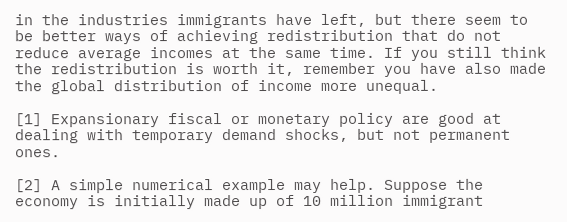in the industries immigrants have left, but there seem to be better ways of achieving redistribution that do not reduce average incomes at the same time. If you still think the redistribution is worth it, remember you have also made the global distribution of income more unequal.

[1] Expansionary fiscal or monetary policy are good at dealing with temporary demand shocks, but not permanent ones.

[2] A simple numerical example may help. Suppose the economy is initially made up of 10 million immigrant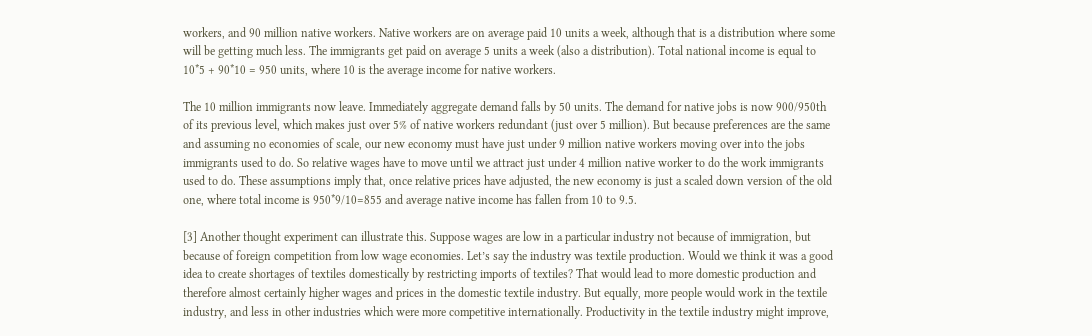workers, and 90 million native workers. Native workers are on average paid 10 units a week, although that is a distribution where some will be getting much less. The immigrants get paid on average 5 units a week (also a distribution). Total national income is equal to 10*5 + 90*10 = 950 units, where 10 is the average income for native workers.

The 10 million immigrants now leave. Immediately aggregate demand falls by 50 units. The demand for native jobs is now 900/950th of its previous level, which makes just over 5% of native workers redundant (just over 5 million). But because preferences are the same and assuming no economies of scale, our new economy must have just under 9 million native workers moving over into the jobs immigrants used to do. So relative wages have to move until we attract just under 4 million native worker to do the work immigrants used to do. These assumptions imply that, once relative prices have adjusted, the new economy is just a scaled down version of the old one, where total income is 950*9/10=855 and average native income has fallen from 10 to 9.5.

[3] Another thought experiment can illustrate this. Suppose wages are low in a particular industry not because of immigration, but because of foreign competition from low wage economies. Let’s say the industry was textile production. Would we think it was a good idea to create shortages of textiles domestically by restricting imports of textiles? That would lead to more domestic production and therefore almost certainly higher wages and prices in the domestic textile industry. But equally, more people would work in the textile industry, and less in other industries which were more competitive internationally. Productivity in the textile industry might improve,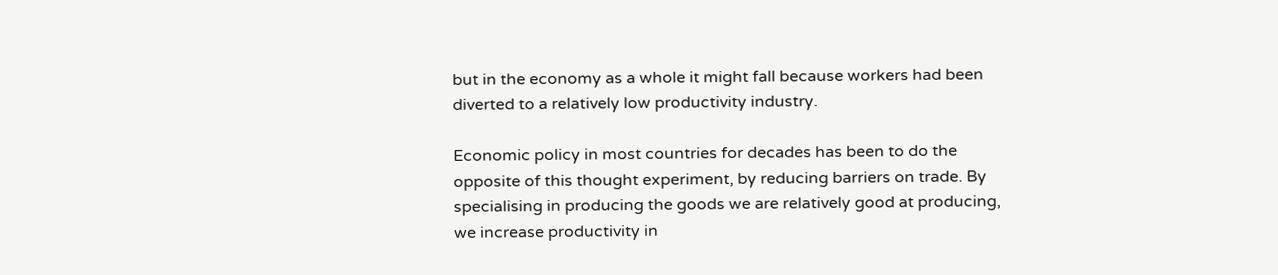but in the economy as a whole it might fall because workers had been diverted to a relatively low productivity industry.

Economic policy in most countries for decades has been to do the opposite of this thought experiment, by reducing barriers on trade. By specialising in producing the goods we are relatively good at producing, we increase productivity in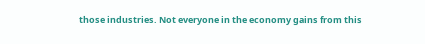those industries. Not everyone in the economy gains from this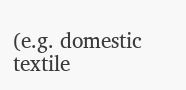(e.g. domestic textile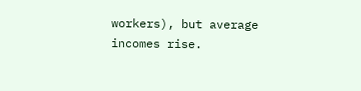workers), but average incomes rise.